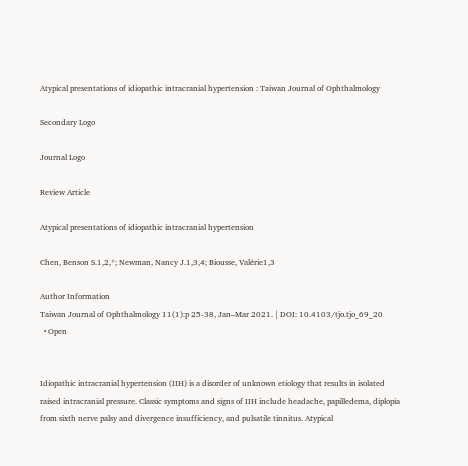Atypical presentations of idiopathic intracranial hypertension : Taiwan Journal of Ophthalmology

Secondary Logo

Journal Logo

Review Article

Atypical presentations of idiopathic intracranial hypertension

Chen, Benson S.1,2,*; Newman, Nancy J.1,3,4; Biousse, Valérie1,3

Author Information
Taiwan Journal of Ophthalmology 11(1):p 25-38, Jan–Mar 2021. | DOI: 10.4103/tjo.tjo_69_20
  • Open


Idiopathic intracranial hypertension (IIH) is a disorder of unknown etiology that results in isolated raised intracranial pressure. Classic symptoms and signs of IIH include headache, papilledema, diplopia from sixth nerve palsy and divergence insufficiency, and pulsatile tinnitus. Atypical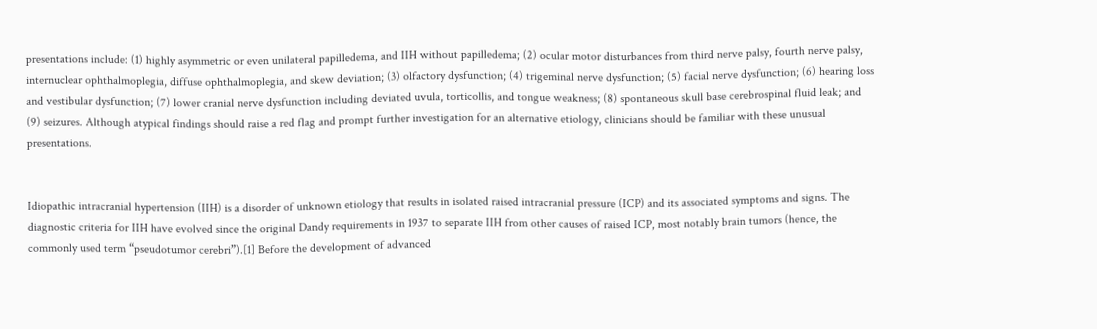presentations include: (1) highly asymmetric or even unilateral papilledema, and IIH without papilledema; (2) ocular motor disturbances from third nerve palsy, fourth nerve palsy, internuclear ophthalmoplegia, diffuse ophthalmoplegia, and skew deviation; (3) olfactory dysfunction; (4) trigeminal nerve dysfunction; (5) facial nerve dysfunction; (6) hearing loss and vestibular dysfunction; (7) lower cranial nerve dysfunction including deviated uvula, torticollis, and tongue weakness; (8) spontaneous skull base cerebrospinal fluid leak; and (9) seizures. Although atypical findings should raise a red flag and prompt further investigation for an alternative etiology, clinicians should be familiar with these unusual presentations.


Idiopathic intracranial hypertension (IIH) is a disorder of unknown etiology that results in isolated raised intracranial pressure (ICP) and its associated symptoms and signs. The diagnostic criteria for IIH have evolved since the original Dandy requirements in 1937 to separate IIH from other causes of raised ICP, most notably brain tumors (hence, the commonly used term “pseudotumor cerebri”).[1] Before the development of advanced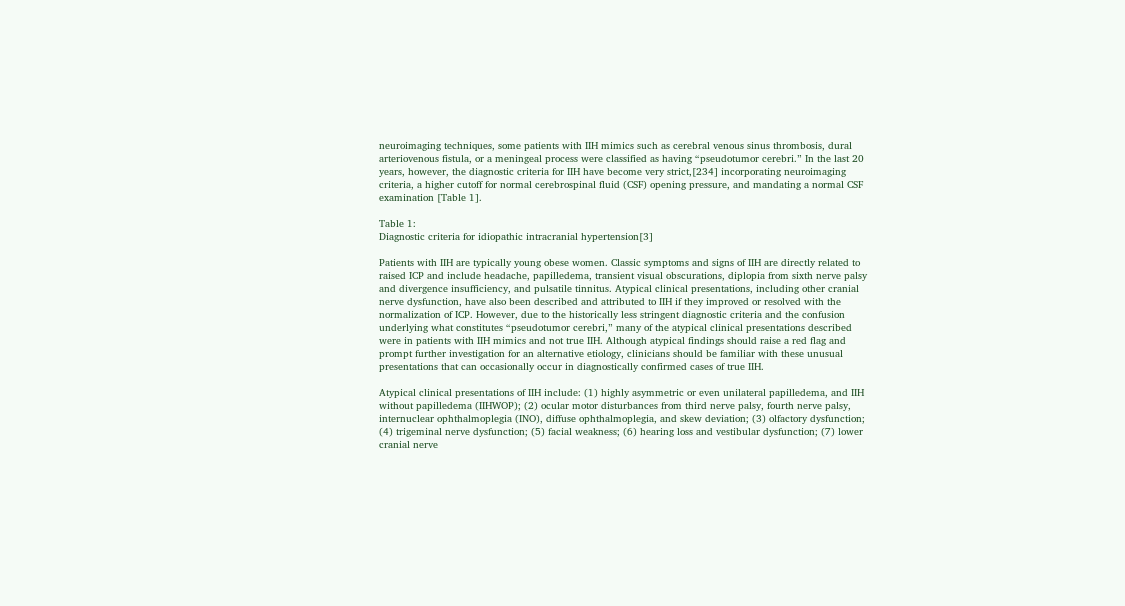neuroimaging techniques, some patients with IIH mimics such as cerebral venous sinus thrombosis, dural arteriovenous fistula, or a meningeal process were classified as having “pseudotumor cerebri.” In the last 20 years, however, the diagnostic criteria for IIH have become very strict,[234] incorporating neuroimaging criteria, a higher cutoff for normal cerebrospinal fluid (CSF) opening pressure, and mandating a normal CSF examination [Table 1].

Table 1:
Diagnostic criteria for idiopathic intracranial hypertension[3]

Patients with IIH are typically young obese women. Classic symptoms and signs of IIH are directly related to raised ICP and include headache, papilledema, transient visual obscurations, diplopia from sixth nerve palsy and divergence insufficiency, and pulsatile tinnitus. Atypical clinical presentations, including other cranial nerve dysfunction, have also been described and attributed to IIH if they improved or resolved with the normalization of ICP. However, due to the historically less stringent diagnostic criteria and the confusion underlying what constitutes “pseudotumor cerebri,” many of the atypical clinical presentations described were in patients with IIH mimics and not true IIH. Although atypical findings should raise a red flag and prompt further investigation for an alternative etiology, clinicians should be familiar with these unusual presentations that can occasionally occur in diagnostically confirmed cases of true IIH.

Atypical clinical presentations of IIH include: (1) highly asymmetric or even unilateral papilledema, and IIH without papilledema (IIHWOP); (2) ocular motor disturbances from third nerve palsy, fourth nerve palsy, internuclear ophthalmoplegia (INO), diffuse ophthalmoplegia, and skew deviation; (3) olfactory dysfunction; (4) trigeminal nerve dysfunction; (5) facial weakness; (6) hearing loss and vestibular dysfunction; (7) lower cranial nerve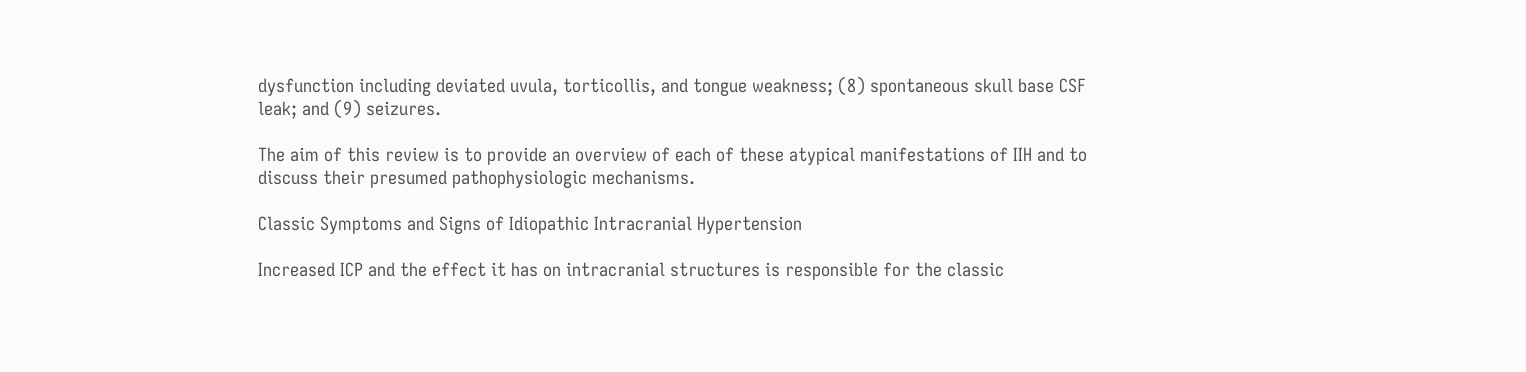dysfunction including deviated uvula, torticollis, and tongue weakness; (8) spontaneous skull base CSF leak; and (9) seizures.

The aim of this review is to provide an overview of each of these atypical manifestations of IIH and to discuss their presumed pathophysiologic mechanisms.

Classic Symptoms and Signs of Idiopathic Intracranial Hypertension

Increased ICP and the effect it has on intracranial structures is responsible for the classic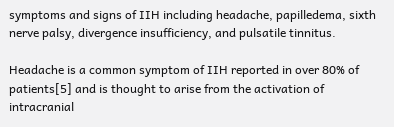symptoms and signs of IIH including headache, papilledema, sixth nerve palsy, divergence insufficiency, and pulsatile tinnitus.

Headache is a common symptom of IIH reported in over 80% of patients[5] and is thought to arise from the activation of intracranial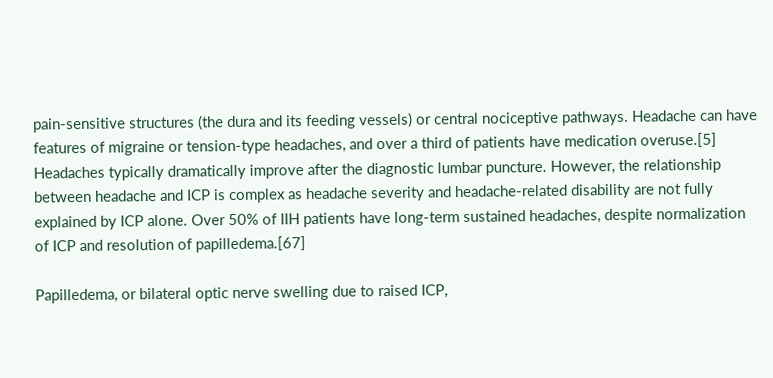pain-sensitive structures (the dura and its feeding vessels) or central nociceptive pathways. Headache can have features of migraine or tension-type headaches, and over a third of patients have medication overuse.[5] Headaches typically dramatically improve after the diagnostic lumbar puncture. However, the relationship between headache and ICP is complex as headache severity and headache-related disability are not fully explained by ICP alone. Over 50% of IIH patients have long-term sustained headaches, despite normalization of ICP and resolution of papilledema.[67]

Papilledema, or bilateral optic nerve swelling due to raised ICP,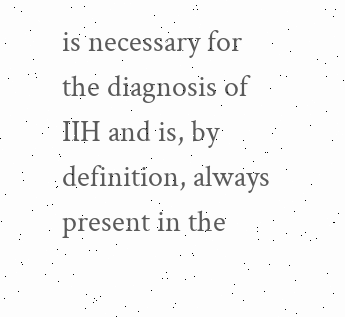is necessary for the diagnosis of IIH and is, by definition, always present in the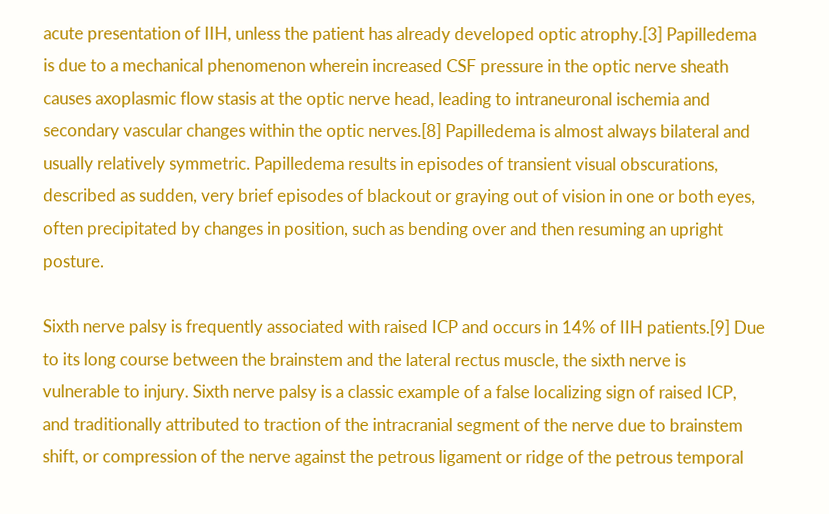acute presentation of IIH, unless the patient has already developed optic atrophy.[3] Papilledema is due to a mechanical phenomenon wherein increased CSF pressure in the optic nerve sheath causes axoplasmic flow stasis at the optic nerve head, leading to intraneuronal ischemia and secondary vascular changes within the optic nerves.[8] Papilledema is almost always bilateral and usually relatively symmetric. Papilledema results in episodes of transient visual obscurations, described as sudden, very brief episodes of blackout or graying out of vision in one or both eyes, often precipitated by changes in position, such as bending over and then resuming an upright posture.

Sixth nerve palsy is frequently associated with raised ICP and occurs in 14% of IIH patients.[9] Due to its long course between the brainstem and the lateral rectus muscle, the sixth nerve is vulnerable to injury. Sixth nerve palsy is a classic example of a false localizing sign of raised ICP, and traditionally attributed to traction of the intracranial segment of the nerve due to brainstem shift, or compression of the nerve against the petrous ligament or ridge of the petrous temporal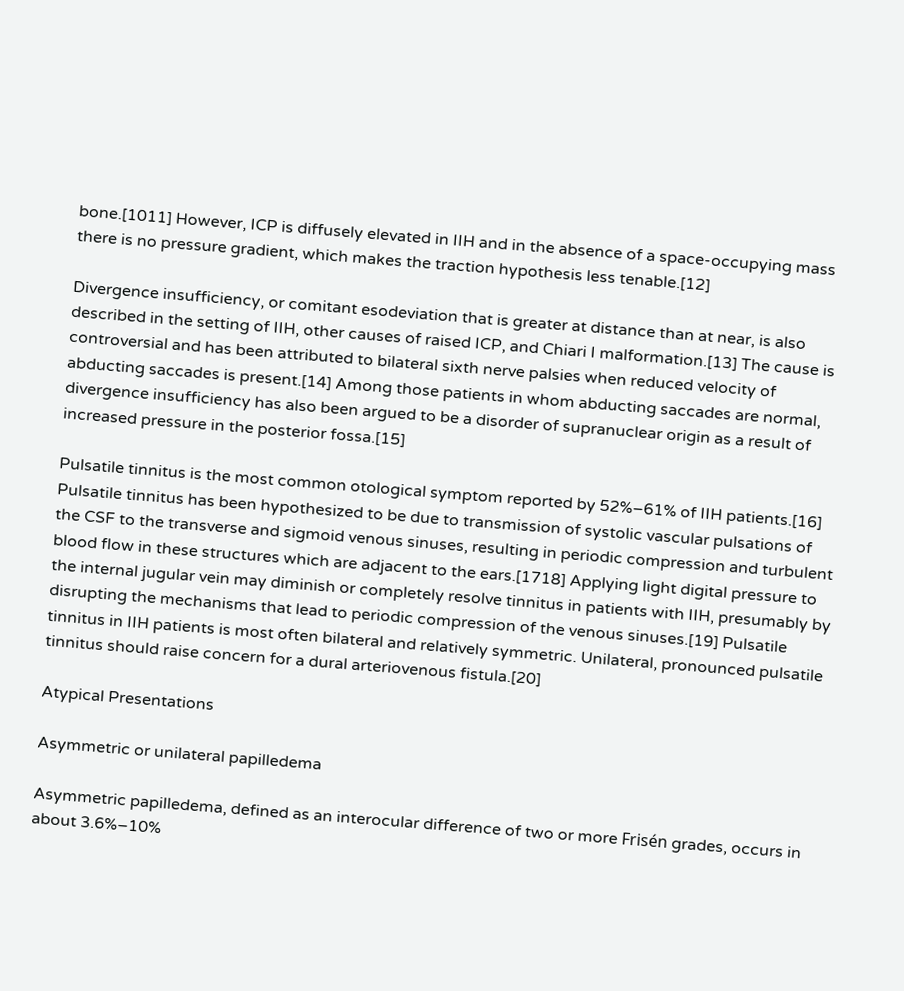bone.[1011] However, ICP is diffusely elevated in IIH and in the absence of a space-occupying mass there is no pressure gradient, which makes the traction hypothesis less tenable.[12]

Divergence insufficiency, or comitant esodeviation that is greater at distance than at near, is also described in the setting of IIH, other causes of raised ICP, and Chiari I malformation.[13] The cause is controversial and has been attributed to bilateral sixth nerve palsies when reduced velocity of abducting saccades is present.[14] Among those patients in whom abducting saccades are normal, divergence insufficiency has also been argued to be a disorder of supranuclear origin as a result of increased pressure in the posterior fossa.[15]

Pulsatile tinnitus is the most common otological symptom reported by 52%–61% of IIH patients.[16] Pulsatile tinnitus has been hypothesized to be due to transmission of systolic vascular pulsations of the CSF to the transverse and sigmoid venous sinuses, resulting in periodic compression and turbulent blood flow in these structures which are adjacent to the ears.[1718] Applying light digital pressure to the internal jugular vein may diminish or completely resolve tinnitus in patients with IIH, presumably by disrupting the mechanisms that lead to periodic compression of the venous sinuses.[19] Pulsatile tinnitus in IIH patients is most often bilateral and relatively symmetric. Unilateral, pronounced pulsatile tinnitus should raise concern for a dural arteriovenous fistula.[20]

Atypical Presentations

Asymmetric or unilateral papilledema

Asymmetric papilledema, defined as an interocular difference of two or more Frisén grades, occurs in about 3.6%–10%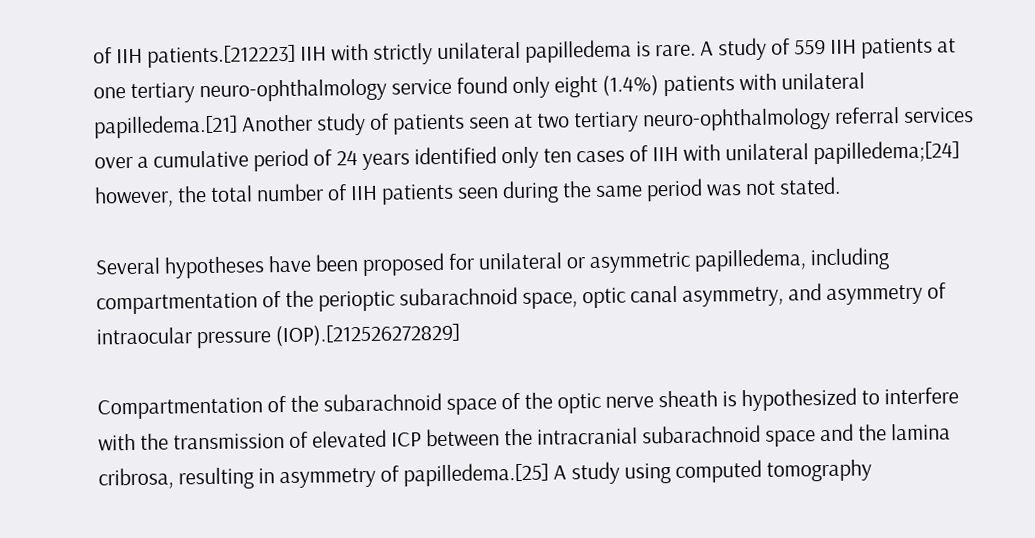of IIH patients.[212223] IIH with strictly unilateral papilledema is rare. A study of 559 IIH patients at one tertiary neuro-ophthalmology service found only eight (1.4%) patients with unilateral papilledema.[21] Another study of patients seen at two tertiary neuro-ophthalmology referral services over a cumulative period of 24 years identified only ten cases of IIH with unilateral papilledema;[24] however, the total number of IIH patients seen during the same period was not stated.

Several hypotheses have been proposed for unilateral or asymmetric papilledema, including compartmentation of the perioptic subarachnoid space, optic canal asymmetry, and asymmetry of intraocular pressure (IOP).[212526272829]

Compartmentation of the subarachnoid space of the optic nerve sheath is hypothesized to interfere with the transmission of elevated ICP between the intracranial subarachnoid space and the lamina cribrosa, resulting in asymmetry of papilledema.[25] A study using computed tomography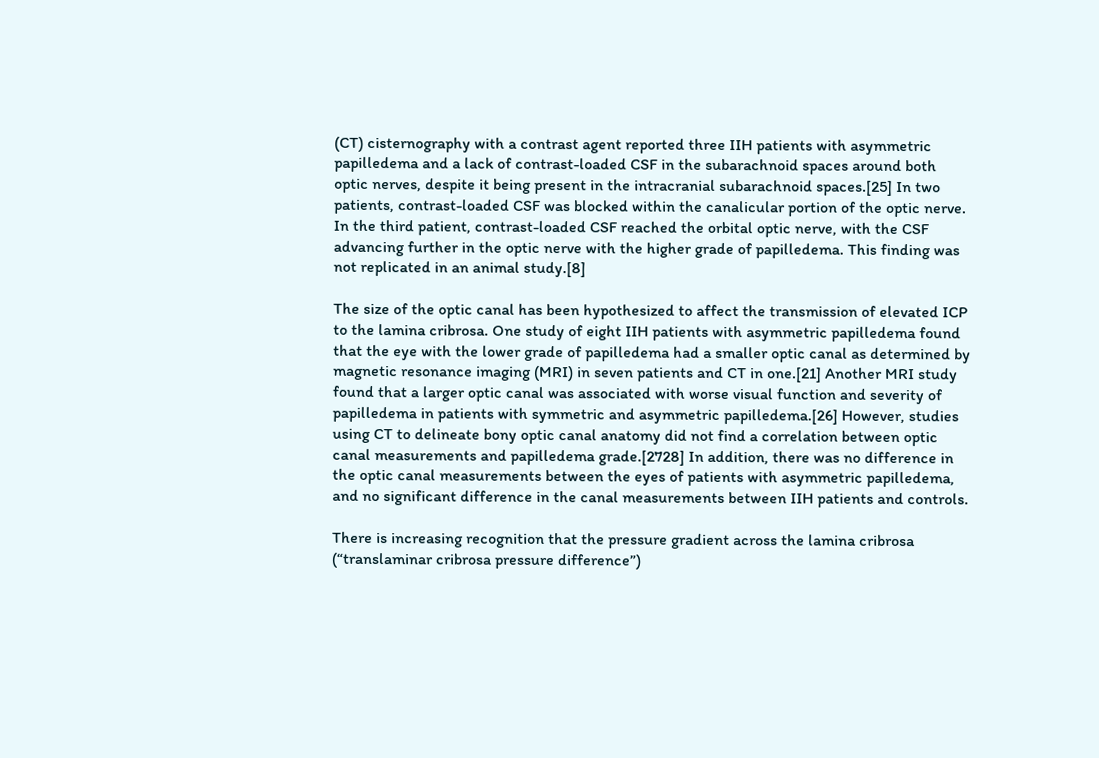(CT) cisternography with a contrast agent reported three IIH patients with asymmetric papilledema and a lack of contrast-loaded CSF in the subarachnoid spaces around both optic nerves, despite it being present in the intracranial subarachnoid spaces.[25] In two patients, contrast-loaded CSF was blocked within the canalicular portion of the optic nerve. In the third patient, contrast-loaded CSF reached the orbital optic nerve, with the CSF advancing further in the optic nerve with the higher grade of papilledema. This finding was not replicated in an animal study.[8]

The size of the optic canal has been hypothesized to affect the transmission of elevated ICP to the lamina cribrosa. One study of eight IIH patients with asymmetric papilledema found that the eye with the lower grade of papilledema had a smaller optic canal as determined by magnetic resonance imaging (MRI) in seven patients and CT in one.[21] Another MRI study found that a larger optic canal was associated with worse visual function and severity of papilledema in patients with symmetric and asymmetric papilledema.[26] However, studies using CT to delineate bony optic canal anatomy did not find a correlation between optic canal measurements and papilledema grade.[2728] In addition, there was no difference in the optic canal measurements between the eyes of patients with asymmetric papilledema, and no significant difference in the canal measurements between IIH patients and controls.

There is increasing recognition that the pressure gradient across the lamina cribrosa (“translaminar cribrosa pressure difference”)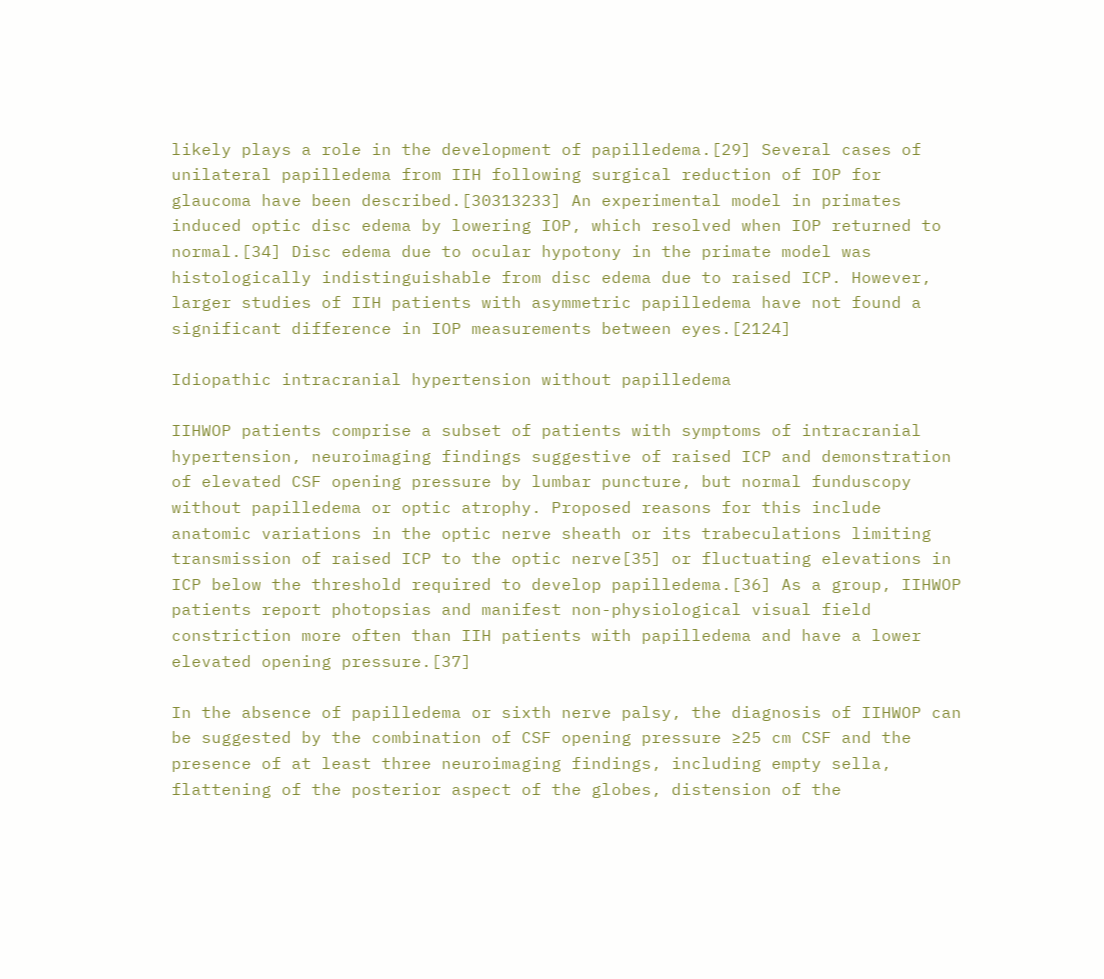likely plays a role in the development of papilledema.[29] Several cases of unilateral papilledema from IIH following surgical reduction of IOP for glaucoma have been described.[30313233] An experimental model in primates induced optic disc edema by lowering IOP, which resolved when IOP returned to normal.[34] Disc edema due to ocular hypotony in the primate model was histologically indistinguishable from disc edema due to raised ICP. However, larger studies of IIH patients with asymmetric papilledema have not found a significant difference in IOP measurements between eyes.[2124]

Idiopathic intracranial hypertension without papilledema

IIHWOP patients comprise a subset of patients with symptoms of intracranial hypertension, neuroimaging findings suggestive of raised ICP and demonstration of elevated CSF opening pressure by lumbar puncture, but normal funduscopy without papilledema or optic atrophy. Proposed reasons for this include anatomic variations in the optic nerve sheath or its trabeculations limiting transmission of raised ICP to the optic nerve[35] or fluctuating elevations in ICP below the threshold required to develop papilledema.[36] As a group, IIHWOP patients report photopsias and manifest non-physiological visual field constriction more often than IIH patients with papilledema and have a lower elevated opening pressure.[37]

In the absence of papilledema or sixth nerve palsy, the diagnosis of IIHWOP can be suggested by the combination of CSF opening pressure ≥25 cm CSF and the presence of at least three neuroimaging findings, including empty sella, flattening of the posterior aspect of the globes, distension of the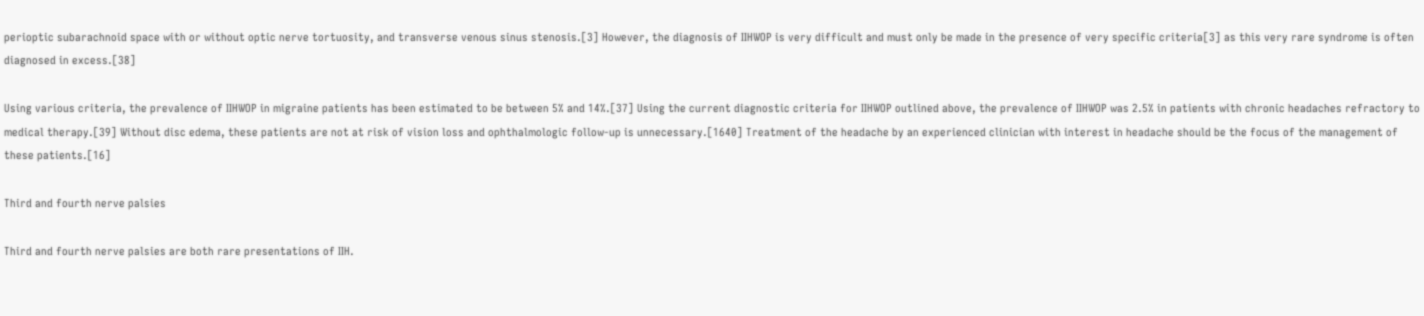perioptic subarachnoid space with or without optic nerve tortuosity, and transverse venous sinus stenosis.[3] However, the diagnosis of IIHWOP is very difficult and must only be made in the presence of very specific criteria[3] as this very rare syndrome is often diagnosed in excess.[38]

Using various criteria, the prevalence of IIHWOP in migraine patients has been estimated to be between 5% and 14%.[37] Using the current diagnostic criteria for IIHWOP outlined above, the prevalence of IIHWOP was 2.5% in patients with chronic headaches refractory to medical therapy.[39] Without disc edema, these patients are not at risk of vision loss and ophthalmologic follow-up is unnecessary.[1640] Treatment of the headache by an experienced clinician with interest in headache should be the focus of the management of these patients.[16]

Third and fourth nerve palsies

Third and fourth nerve palsies are both rare presentations of IIH.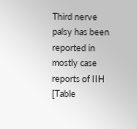Third nerve palsy has been reported in mostly case reports of IIH [Table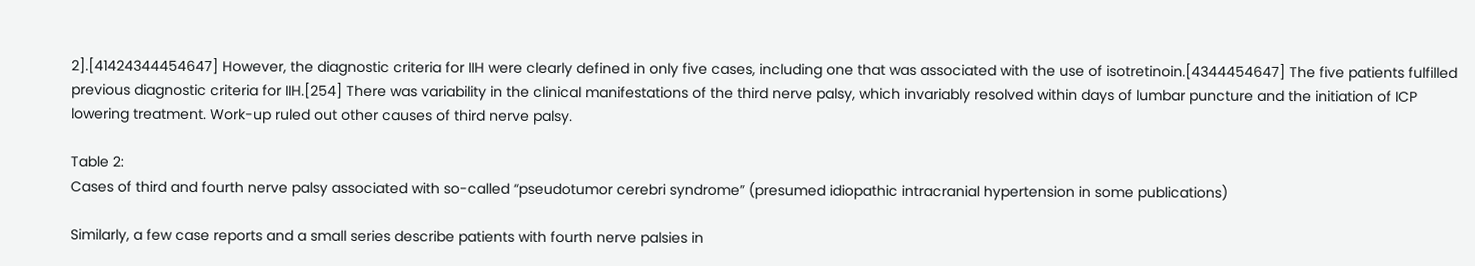2].[41424344454647] However, the diagnostic criteria for IIH were clearly defined in only five cases, including one that was associated with the use of isotretinoin.[4344454647] The five patients fulfilled previous diagnostic criteria for IIH.[254] There was variability in the clinical manifestations of the third nerve palsy, which invariably resolved within days of lumbar puncture and the initiation of ICP lowering treatment. Work-up ruled out other causes of third nerve palsy.

Table 2:
Cases of third and fourth nerve palsy associated with so-called “pseudotumor cerebri syndrome” (presumed idiopathic intracranial hypertension in some publications)

Similarly, a few case reports and a small series describe patients with fourth nerve palsies in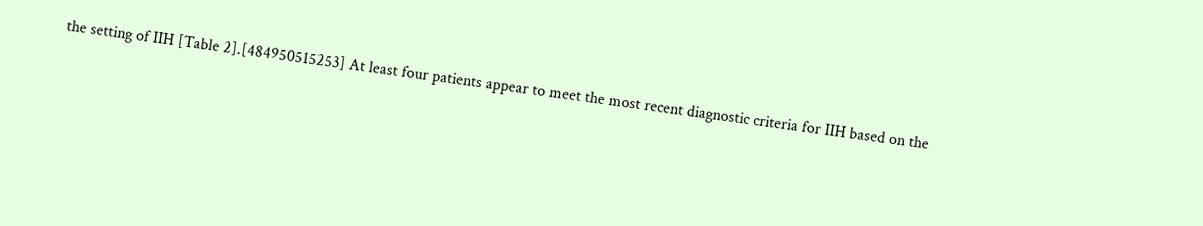the setting of IIH [Table 2].[484950515253] At least four patients appear to meet the most recent diagnostic criteria for IIH based on the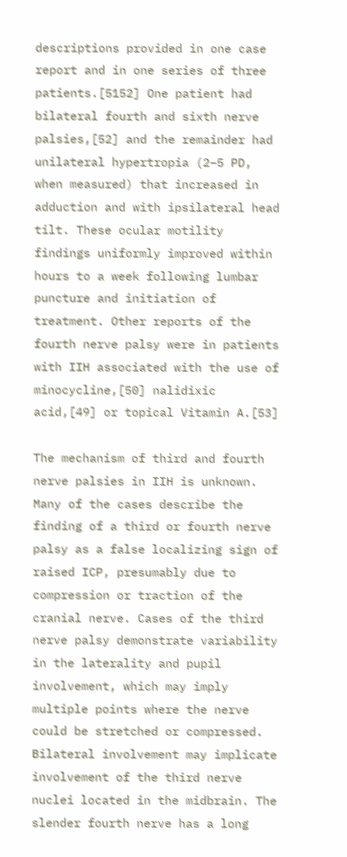descriptions provided in one case report and in one series of three patients.[5152] One patient had bilateral fourth and sixth nerve palsies,[52] and the remainder had unilateral hypertropia (2–5 PD, when measured) that increased in adduction and with ipsilateral head tilt. These ocular motility findings uniformly improved within hours to a week following lumbar puncture and initiation of treatment. Other reports of the fourth nerve palsy were in patients with IIH associated with the use of minocycline,[50] nalidixic acid,[49] or topical Vitamin A.[53]

The mechanism of third and fourth nerve palsies in IIH is unknown. Many of the cases describe the finding of a third or fourth nerve palsy as a false localizing sign of raised ICP, presumably due to compression or traction of the cranial nerve. Cases of the third nerve palsy demonstrate variability in the laterality and pupil involvement, which may imply multiple points where the nerve could be stretched or compressed. Bilateral involvement may implicate involvement of the third nerve nuclei located in the midbrain. The slender fourth nerve has a long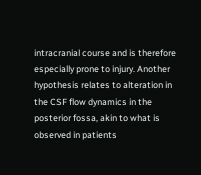intracranial course and is therefore especially prone to injury. Another hypothesis relates to alteration in the CSF flow dynamics in the posterior fossa, akin to what is observed in patients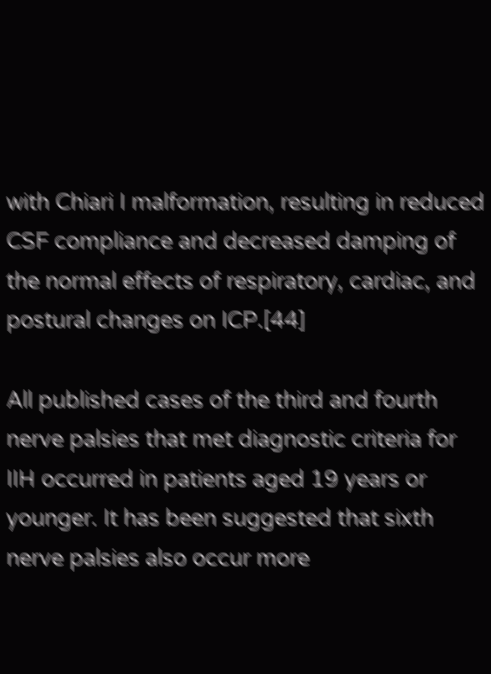with Chiari I malformation, resulting in reduced CSF compliance and decreased damping of the normal effects of respiratory, cardiac, and postural changes on ICP.[44]

All published cases of the third and fourth nerve palsies that met diagnostic criteria for IIH occurred in patients aged 19 years or younger. It has been suggested that sixth nerve palsies also occur more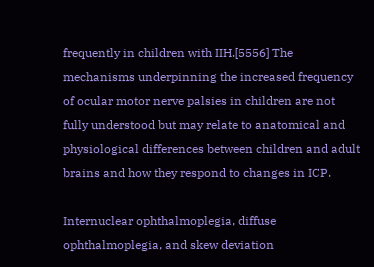frequently in children with IIH.[5556] The mechanisms underpinning the increased frequency of ocular motor nerve palsies in children are not fully understood but may relate to anatomical and physiological differences between children and adult brains and how they respond to changes in ICP.

Internuclear ophthalmoplegia, diffuse ophthalmoplegia, and skew deviation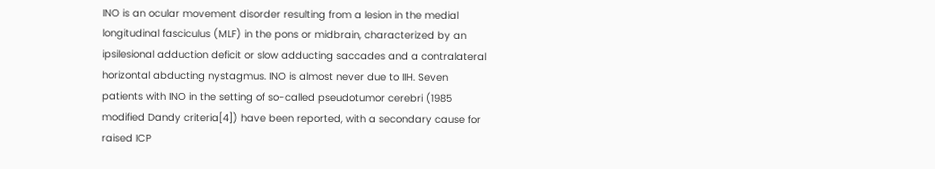INO is an ocular movement disorder resulting from a lesion in the medial longitudinal fasciculus (MLF) in the pons or midbrain, characterized by an ipsilesional adduction deficit or slow adducting saccades and a contralateral horizontal abducting nystagmus. INO is almost never due to IIH. Seven patients with INO in the setting of so-called pseudotumor cerebri (1985 modified Dandy criteria[4]) have been reported, with a secondary cause for raised ICP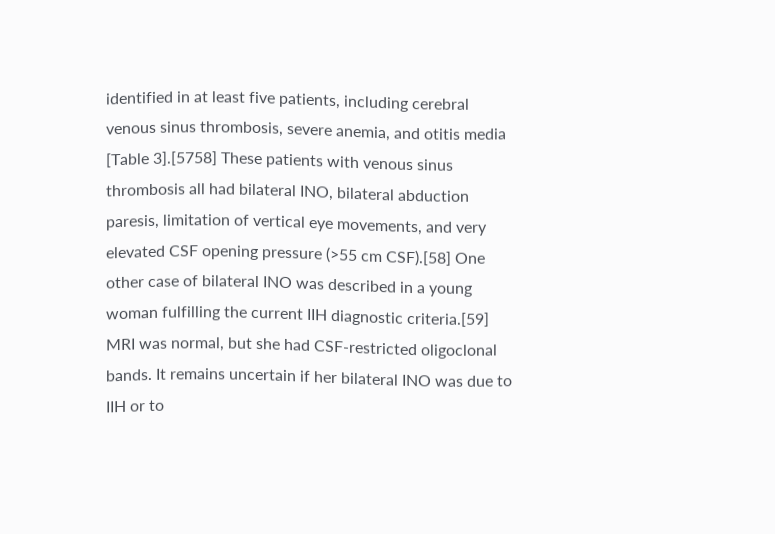identified in at least five patients, including cerebral venous sinus thrombosis, severe anemia, and otitis media [Table 3].[5758] These patients with venous sinus thrombosis all had bilateral INO, bilateral abduction paresis, limitation of vertical eye movements, and very elevated CSF opening pressure (>55 cm CSF).[58] One other case of bilateral INO was described in a young woman fulfilling the current IIH diagnostic criteria.[59] MRI was normal, but she had CSF-restricted oligoclonal bands. It remains uncertain if her bilateral INO was due to IIH or to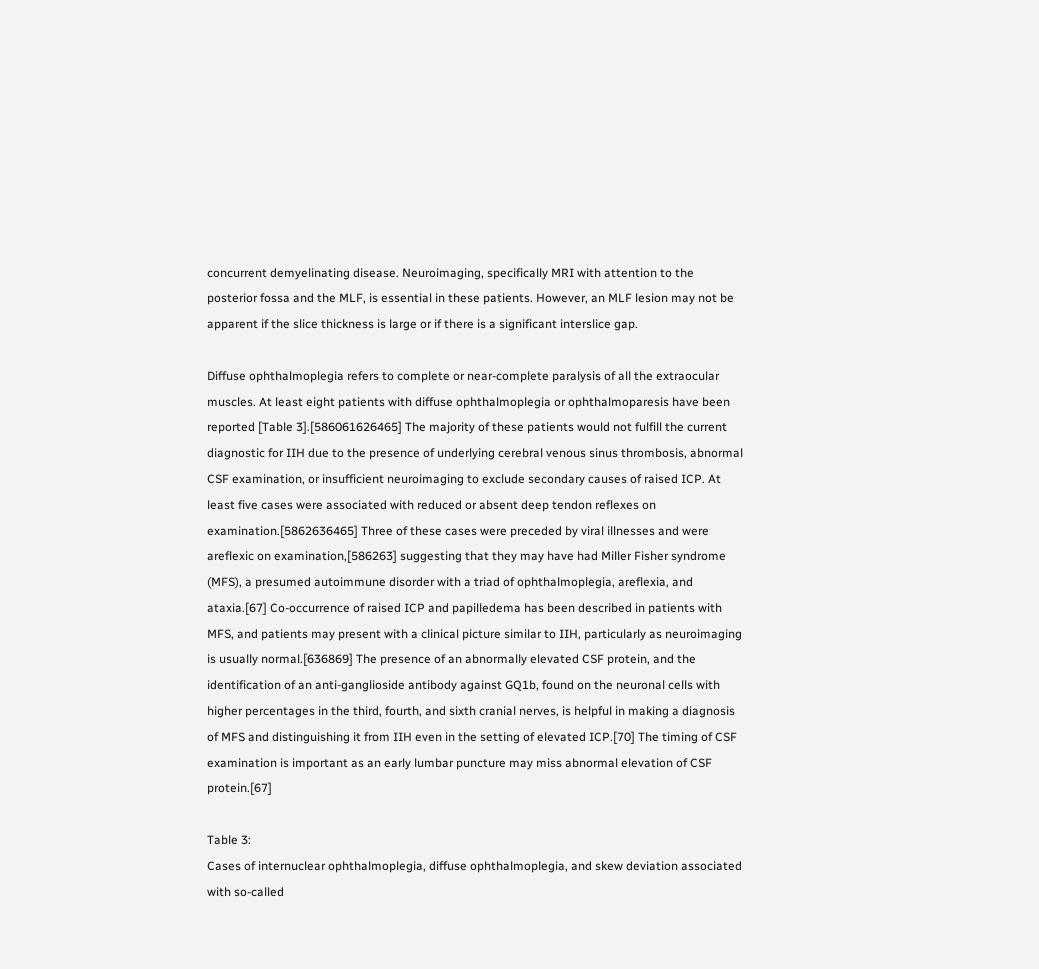concurrent demyelinating disease. Neuroimaging, specifically MRI with attention to the posterior fossa and the MLF, is essential in these patients. However, an MLF lesion may not be apparent if the slice thickness is large or if there is a significant interslice gap.

Diffuse ophthalmoplegia refers to complete or near-complete paralysis of all the extraocular muscles. At least eight patients with diffuse ophthalmoplegia or ophthalmoparesis have been reported [Table 3].[586061626465] The majority of these patients would not fulfill the current diagnostic for IIH due to the presence of underlying cerebral venous sinus thrombosis, abnormal CSF examination, or insufficient neuroimaging to exclude secondary causes of raised ICP. At least five cases were associated with reduced or absent deep tendon reflexes on examination.[5862636465] Three of these cases were preceded by viral illnesses and were areflexic on examination,[586263] suggesting that they may have had Miller Fisher syndrome (MFS), a presumed autoimmune disorder with a triad of ophthalmoplegia, areflexia, and ataxia.[67] Co-occurrence of raised ICP and papilledema has been described in patients with MFS, and patients may present with a clinical picture similar to IIH, particularly as neuroimaging is usually normal.[636869] The presence of an abnormally elevated CSF protein, and the identification of an anti-ganglioside antibody against GQ1b, found on the neuronal cells with higher percentages in the third, fourth, and sixth cranial nerves, is helpful in making a diagnosis of MFS and distinguishing it from IIH even in the setting of elevated ICP.[70] The timing of CSF examination is important as an early lumbar puncture may miss abnormal elevation of CSF protein.[67]

Table 3:
Cases of internuclear ophthalmoplegia, diffuse ophthalmoplegia, and skew deviation associated with so-called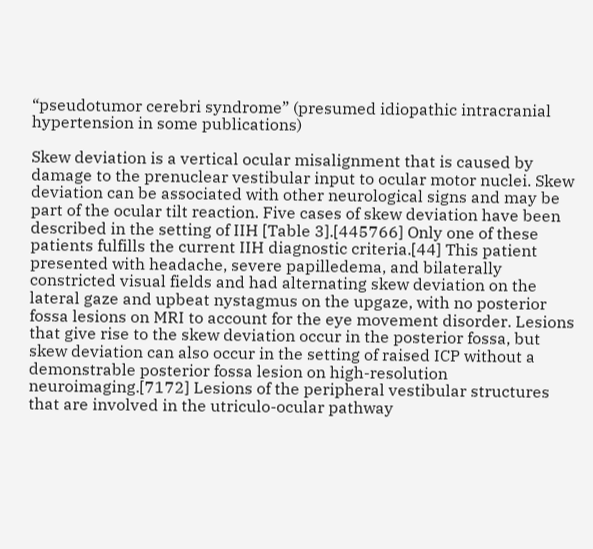“pseudotumor cerebri syndrome” (presumed idiopathic intracranial hypertension in some publications)

Skew deviation is a vertical ocular misalignment that is caused by damage to the prenuclear vestibular input to ocular motor nuclei. Skew deviation can be associated with other neurological signs and may be part of the ocular tilt reaction. Five cases of skew deviation have been described in the setting of IIH [Table 3].[445766] Only one of these patients fulfills the current IIH diagnostic criteria.[44] This patient presented with headache, severe papilledema, and bilaterally constricted visual fields and had alternating skew deviation on the lateral gaze and upbeat nystagmus on the upgaze, with no posterior fossa lesions on MRI to account for the eye movement disorder. Lesions that give rise to the skew deviation occur in the posterior fossa, but skew deviation can also occur in the setting of raised ICP without a demonstrable posterior fossa lesion on high-resolution neuroimaging.[7172] Lesions of the peripheral vestibular structures that are involved in the utriculo-ocular pathway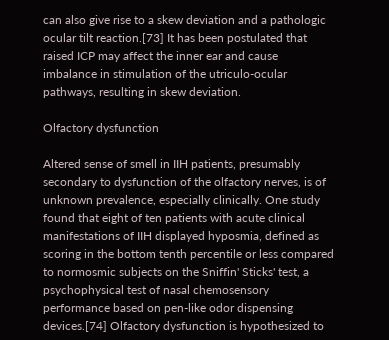can also give rise to a skew deviation and a pathologic ocular tilt reaction.[73] It has been postulated that raised ICP may affect the inner ear and cause imbalance in stimulation of the utriculo-ocular pathways, resulting in skew deviation.

Olfactory dysfunction

Altered sense of smell in IIH patients, presumably secondary to dysfunction of the olfactory nerves, is of unknown prevalence, especially clinically. One study found that eight of ten patients with acute clinical manifestations of IIH displayed hyposmia, defined as scoring in the bottom tenth percentile or less compared to normosmic subjects on the Sniffin' Sticks' test, a psychophysical test of nasal chemosensory performance based on pen-like odor dispensing devices.[74] Olfactory dysfunction is hypothesized to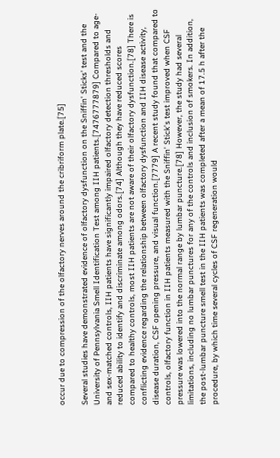occur due to compression of the olfactory nerves around the cribriform plate.[75]

Several studies have demonstrated evidence of olfactory dysfunction on the Sniffin' Sticks' test and the University of Pennsylvania Smell Identification Test among IIH patients.[7476777879] Compared to age- and sex-matched controls, IIH patients have significantly impaired olfactory detection thresholds and reduced ability to identify and discriminate among odors.[74] Although they have reduced scores compared to healthy controls, most IIH patients are not aware of their olfactory dysfunction.[78] There is conflicting evidence regarding the relationship between olfactory dysfunction and IIH disease activity, disease duration, CSF opening pressure, and visual function.[7779] A recent study found that compared to controls, olfactory function in IIH patients measured with the Sniffin' Stick's test improved when CSF pressure was lowered into the normal range by lumbar puncture.[78] However, the study had several limitations, including no lumbar punctures for any of the controls and inclusion of smokers. In addition, the post-lumbar puncture smell test in the IIH patients was completed after a mean of 17.5 h after the procedure, by which time several cycles of CSF regeneration would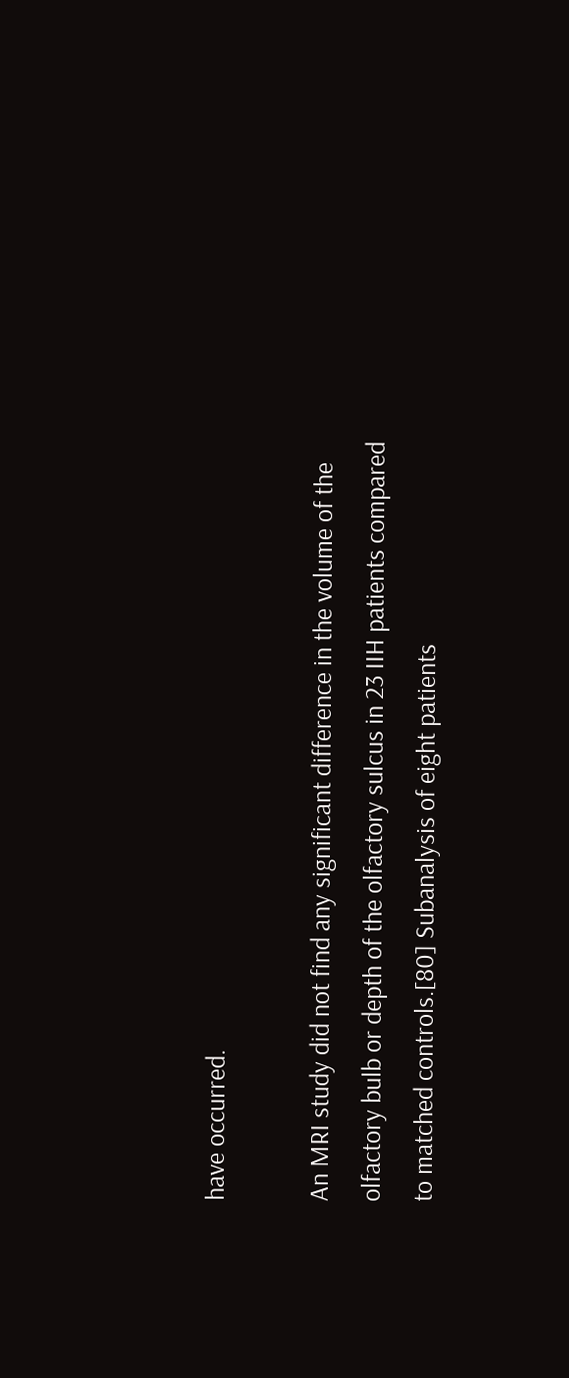have occurred.

An MRI study did not find any significant difference in the volume of the olfactory bulb or depth of the olfactory sulcus in 23 IIH patients compared to matched controls.[80] Subanalysis of eight patients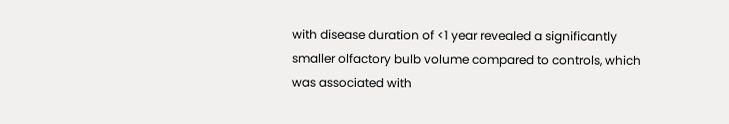with disease duration of <1 year revealed a significantly smaller olfactory bulb volume compared to controls, which was associated with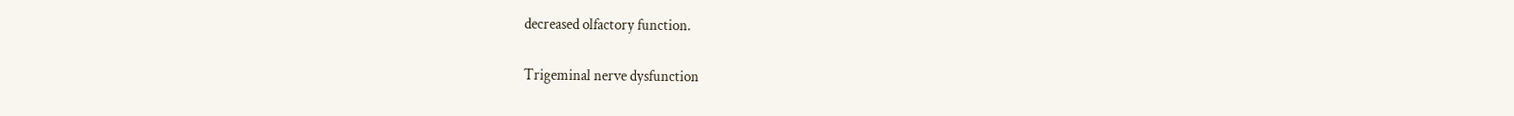decreased olfactory function.

Trigeminal nerve dysfunction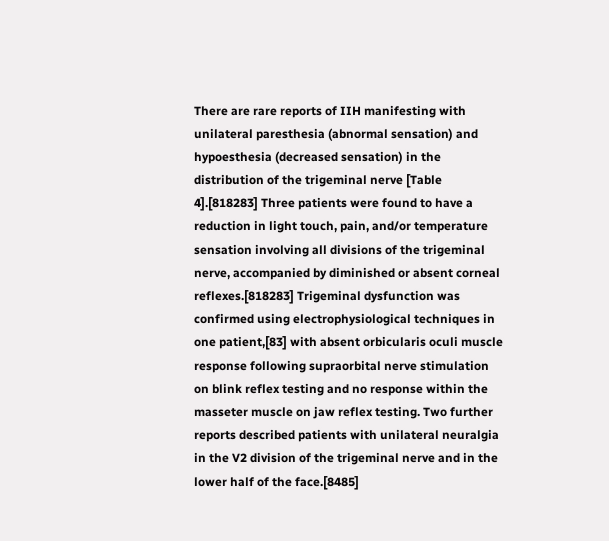There are rare reports of IIH manifesting with unilateral paresthesia (abnormal sensation) and hypoesthesia (decreased sensation) in the distribution of the trigeminal nerve [Table 4].[818283] Three patients were found to have a reduction in light touch, pain, and/or temperature sensation involving all divisions of the trigeminal nerve, accompanied by diminished or absent corneal reflexes.[818283] Trigeminal dysfunction was confirmed using electrophysiological techniques in one patient,[83] with absent orbicularis oculi muscle response following supraorbital nerve stimulation on blink reflex testing and no response within the masseter muscle on jaw reflex testing. Two further reports described patients with unilateral neuralgia in the V2 division of the trigeminal nerve and in the lower half of the face.[8485]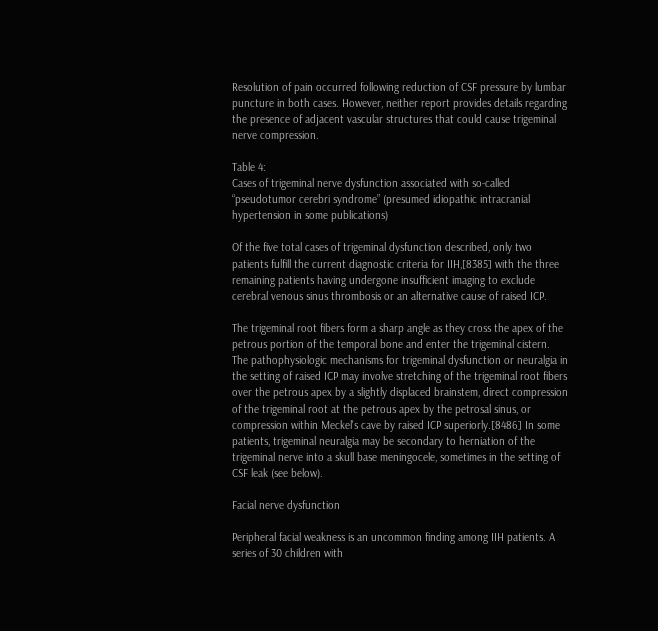Resolution of pain occurred following reduction of CSF pressure by lumbar puncture in both cases. However, neither report provides details regarding the presence of adjacent vascular structures that could cause trigeminal nerve compression.

Table 4:
Cases of trigeminal nerve dysfunction associated with so-called “pseudotumor cerebri syndrome” (presumed idiopathic intracranial hypertension in some publications)

Of the five total cases of trigeminal dysfunction described, only two patients fulfill the current diagnostic criteria for IIH,[8385] with the three remaining patients having undergone insufficient imaging to exclude cerebral venous sinus thrombosis or an alternative cause of raised ICP.

The trigeminal root fibers form a sharp angle as they cross the apex of the petrous portion of the temporal bone and enter the trigeminal cistern. The pathophysiologic mechanisms for trigeminal dysfunction or neuralgia in the setting of raised ICP may involve stretching of the trigeminal root fibers over the petrous apex by a slightly displaced brainstem, direct compression of the trigeminal root at the petrous apex by the petrosal sinus, or compression within Meckel's cave by raised ICP superiorly.[8486] In some patients, trigeminal neuralgia may be secondary to herniation of the trigeminal nerve into a skull base meningocele, sometimes in the setting of CSF leak (see below).

Facial nerve dysfunction

Peripheral facial weakness is an uncommon finding among IIH patients. A series of 30 children with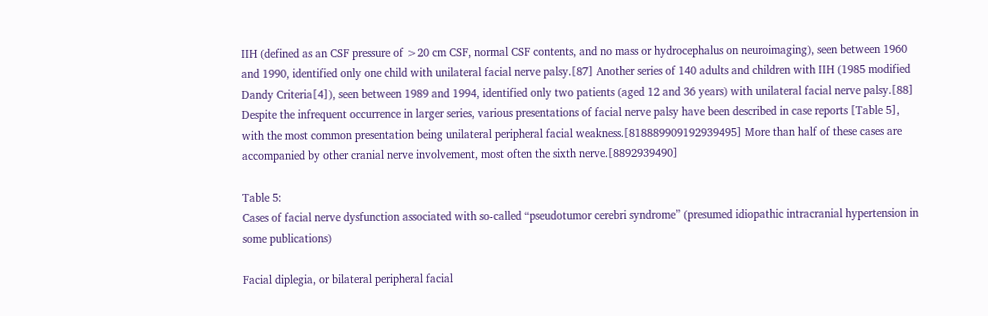IIH (defined as an CSF pressure of >20 cm CSF, normal CSF contents, and no mass or hydrocephalus on neuroimaging), seen between 1960 and 1990, identified only one child with unilateral facial nerve palsy.[87] Another series of 140 adults and children with IIH (1985 modified Dandy Criteria[4]), seen between 1989 and 1994, identified only two patients (aged 12 and 36 years) with unilateral facial nerve palsy.[88] Despite the infrequent occurrence in larger series, various presentations of facial nerve palsy have been described in case reports [Table 5], with the most common presentation being unilateral peripheral facial weakness.[818889909192939495] More than half of these cases are accompanied by other cranial nerve involvement, most often the sixth nerve.[8892939490]

Table 5:
Cases of facial nerve dysfunction associated with so-called “pseudotumor cerebri syndrome” (presumed idiopathic intracranial hypertension in some publications)

Facial diplegia, or bilateral peripheral facial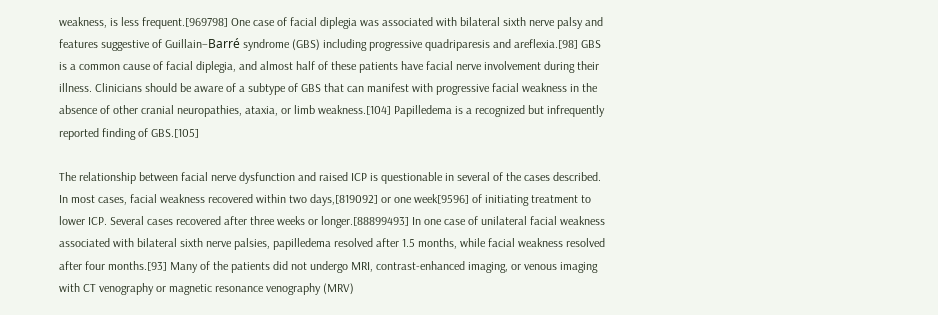weakness, is less frequent.[969798] One case of facial diplegia was associated with bilateral sixth nerve palsy and features suggestive of Guillain–Barré syndrome (GBS) including progressive quadriparesis and areflexia.[98] GBS is a common cause of facial diplegia, and almost half of these patients have facial nerve involvement during their illness. Clinicians should be aware of a subtype of GBS that can manifest with progressive facial weakness in the absence of other cranial neuropathies, ataxia, or limb weakness.[104] Papilledema is a recognized but infrequently reported finding of GBS.[105]

The relationship between facial nerve dysfunction and raised ICP is questionable in several of the cases described. In most cases, facial weakness recovered within two days,[819092] or one week[9596] of initiating treatment to lower ICP. Several cases recovered after three weeks or longer.[88899493] In one case of unilateral facial weakness associated with bilateral sixth nerve palsies, papilledema resolved after 1.5 months, while facial weakness resolved after four months.[93] Many of the patients did not undergo MRI, contrast-enhanced imaging, or venous imaging with CT venography or magnetic resonance venography (MRV)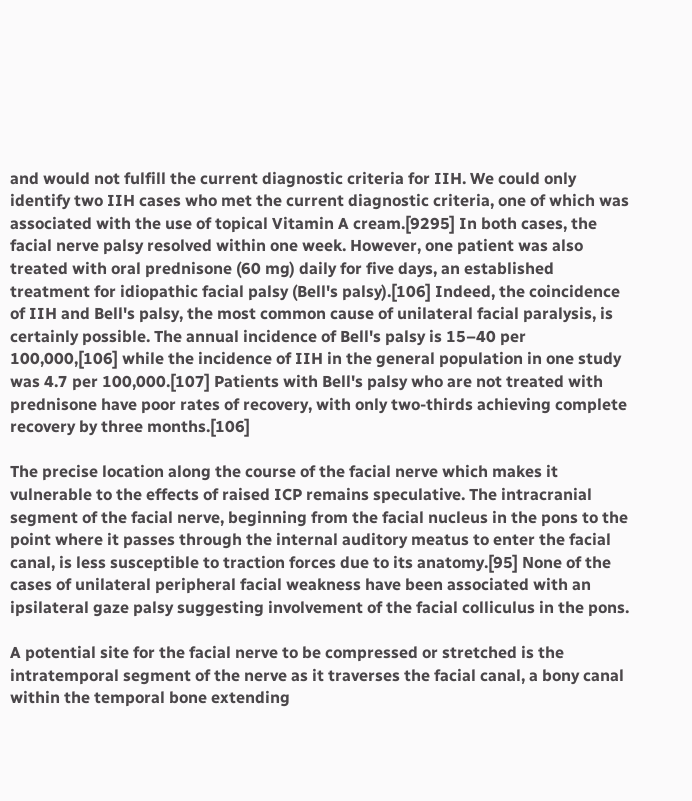and would not fulfill the current diagnostic criteria for IIH. We could only identify two IIH cases who met the current diagnostic criteria, one of which was associated with the use of topical Vitamin A cream.[9295] In both cases, the facial nerve palsy resolved within one week. However, one patient was also treated with oral prednisone (60 mg) daily for five days, an established treatment for idiopathic facial palsy (Bell's palsy).[106] Indeed, the coincidence of IIH and Bell's palsy, the most common cause of unilateral facial paralysis, is certainly possible. The annual incidence of Bell's palsy is 15–40 per 100,000,[106] while the incidence of IIH in the general population in one study was 4.7 per 100,000.[107] Patients with Bell's palsy who are not treated with prednisone have poor rates of recovery, with only two-thirds achieving complete recovery by three months.[106]

The precise location along the course of the facial nerve which makes it vulnerable to the effects of raised ICP remains speculative. The intracranial segment of the facial nerve, beginning from the facial nucleus in the pons to the point where it passes through the internal auditory meatus to enter the facial canal, is less susceptible to traction forces due to its anatomy.[95] None of the cases of unilateral peripheral facial weakness have been associated with an ipsilateral gaze palsy suggesting involvement of the facial colliculus in the pons.

A potential site for the facial nerve to be compressed or stretched is the intratemporal segment of the nerve as it traverses the facial canal, a bony canal within the temporal bone extending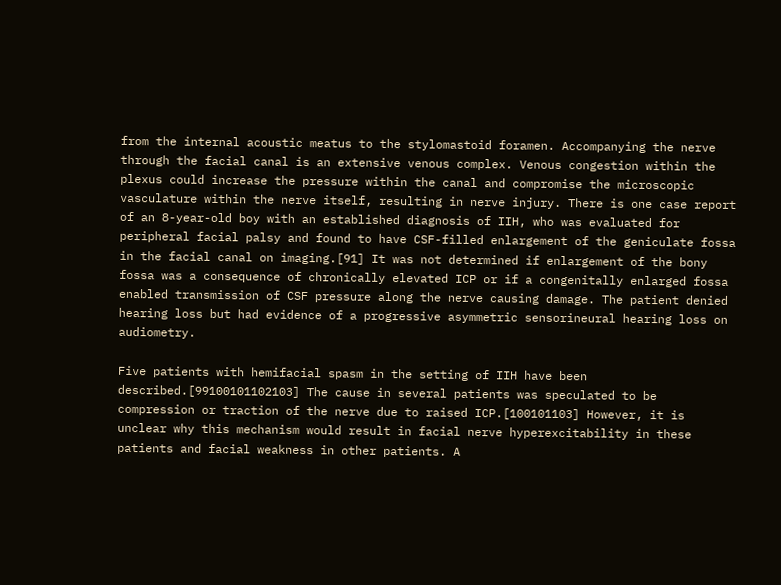from the internal acoustic meatus to the stylomastoid foramen. Accompanying the nerve through the facial canal is an extensive venous complex. Venous congestion within the plexus could increase the pressure within the canal and compromise the microscopic vasculature within the nerve itself, resulting in nerve injury. There is one case report of an 8-year-old boy with an established diagnosis of IIH, who was evaluated for peripheral facial palsy and found to have CSF-filled enlargement of the geniculate fossa in the facial canal on imaging.[91] It was not determined if enlargement of the bony fossa was a consequence of chronically elevated ICP or if a congenitally enlarged fossa enabled transmission of CSF pressure along the nerve causing damage. The patient denied hearing loss but had evidence of a progressive asymmetric sensorineural hearing loss on audiometry.

Five patients with hemifacial spasm in the setting of IIH have been described.[99100101102103] The cause in several patients was speculated to be compression or traction of the nerve due to raised ICP.[100101103] However, it is unclear why this mechanism would result in facial nerve hyperexcitability in these patients and facial weakness in other patients. A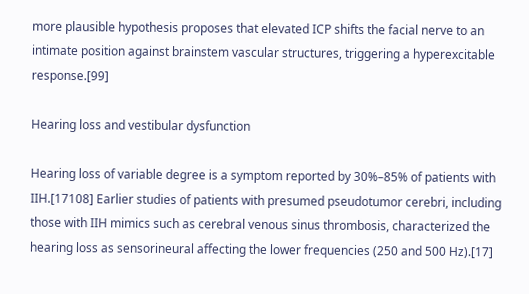more plausible hypothesis proposes that elevated ICP shifts the facial nerve to an intimate position against brainstem vascular structures, triggering a hyperexcitable response.[99]

Hearing loss and vestibular dysfunction

Hearing loss of variable degree is a symptom reported by 30%–85% of patients with IIH.[17108] Earlier studies of patients with presumed pseudotumor cerebri, including those with IIH mimics such as cerebral venous sinus thrombosis, characterized the hearing loss as sensorineural affecting the lower frequencies (250 and 500 Hz).[17]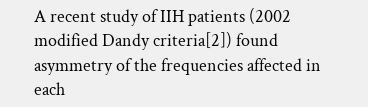A recent study of IIH patients (2002 modified Dandy criteria[2]) found asymmetry of the frequencies affected in each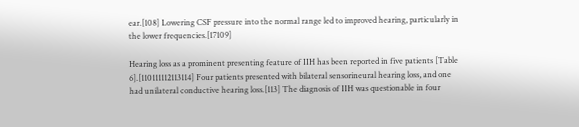ear.[108] Lowering CSF pressure into the normal range led to improved hearing, particularly in the lower frequencies.[17109]

Hearing loss as a prominent presenting feature of IIH has been reported in five patients [Table 6].[110111112113114] Four patients presented with bilateral sensorineural hearing loss, and one had unilateral conductive hearing loss.[113] The diagnosis of IIH was questionable in four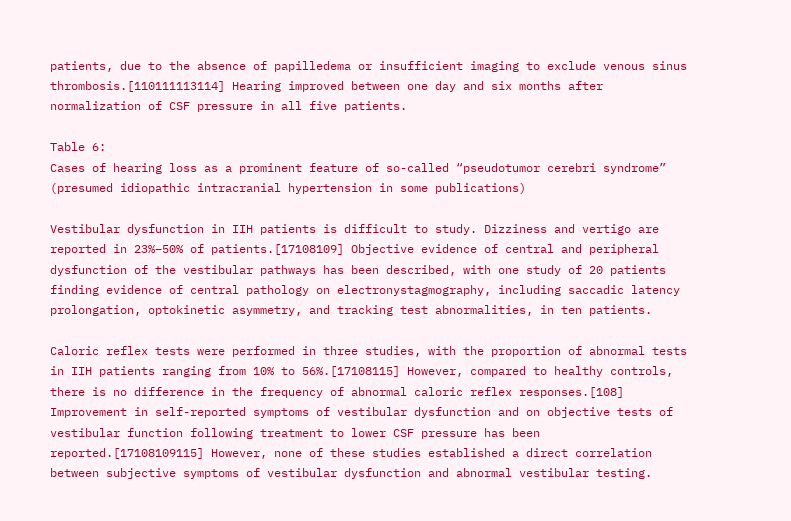patients, due to the absence of papilledema or insufficient imaging to exclude venous sinus thrombosis.[110111113114] Hearing improved between one day and six months after normalization of CSF pressure in all five patients.

Table 6:
Cases of hearing loss as a prominent feature of so-called “pseudotumor cerebri syndrome” (presumed idiopathic intracranial hypertension in some publications)

Vestibular dysfunction in IIH patients is difficult to study. Dizziness and vertigo are reported in 23%–50% of patients.[17108109] Objective evidence of central and peripheral dysfunction of the vestibular pathways has been described, with one study of 20 patients finding evidence of central pathology on electronystagmography, including saccadic latency prolongation, optokinetic asymmetry, and tracking test abnormalities, in ten patients.

Caloric reflex tests were performed in three studies, with the proportion of abnormal tests in IIH patients ranging from 10% to 56%.[17108115] However, compared to healthy controls, there is no difference in the frequency of abnormal caloric reflex responses.[108] Improvement in self-reported symptoms of vestibular dysfunction and on objective tests of vestibular function following treatment to lower CSF pressure has been reported.[17108109115] However, none of these studies established a direct correlation between subjective symptoms of vestibular dysfunction and abnormal vestibular testing.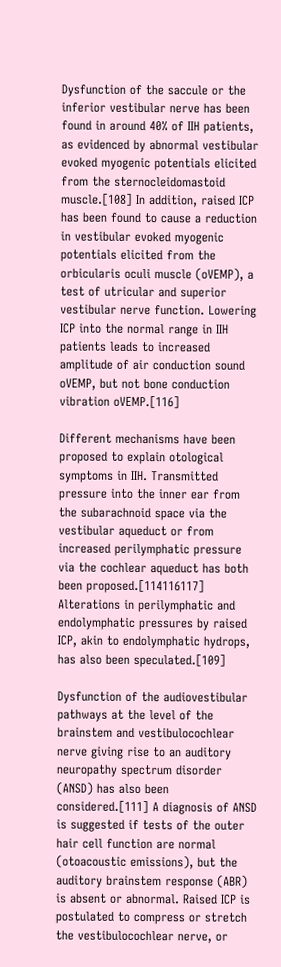Dysfunction of the saccule or the inferior vestibular nerve has been found in around 40% of IIH patients, as evidenced by abnormal vestibular evoked myogenic potentials elicited from the sternocleidomastoid muscle.[108] In addition, raised ICP has been found to cause a reduction in vestibular evoked myogenic potentials elicited from the orbicularis oculi muscle (oVEMP), a test of utricular and superior vestibular nerve function. Lowering ICP into the normal range in IIH patients leads to increased amplitude of air conduction sound oVEMP, but not bone conduction vibration oVEMP.[116]

Different mechanisms have been proposed to explain otological symptoms in IIH. Transmitted pressure into the inner ear from the subarachnoid space via the vestibular aqueduct or from increased perilymphatic pressure via the cochlear aqueduct has both been proposed.[114116117] Alterations in perilymphatic and endolymphatic pressures by raised ICP, akin to endolymphatic hydrops, has also been speculated.[109]

Dysfunction of the audiovestibular pathways at the level of the brainstem and vestibulocochlear nerve giving rise to an auditory neuropathy spectrum disorder (ANSD) has also been considered.[111] A diagnosis of ANSD is suggested if tests of the outer hair cell function are normal (otoacoustic emissions), but the auditory brainstem response (ABR) is absent or abnormal. Raised ICP is postulated to compress or stretch the vestibulocochlear nerve, or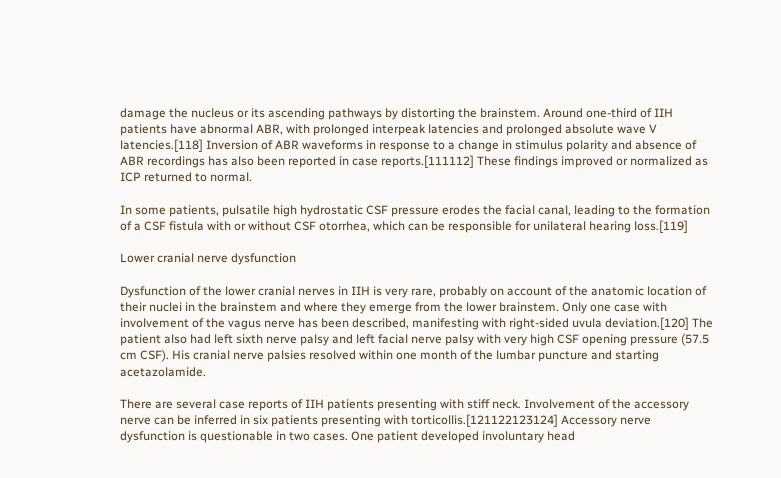damage the nucleus or its ascending pathways by distorting the brainstem. Around one-third of IIH patients have abnormal ABR, with prolonged interpeak latencies and prolonged absolute wave V latencies.[118] Inversion of ABR waveforms in response to a change in stimulus polarity and absence of ABR recordings has also been reported in case reports.[111112] These findings improved or normalized as ICP returned to normal.

In some patients, pulsatile high hydrostatic CSF pressure erodes the facial canal, leading to the formation of a CSF fistula with or without CSF otorrhea, which can be responsible for unilateral hearing loss.[119]

Lower cranial nerve dysfunction

Dysfunction of the lower cranial nerves in IIH is very rare, probably on account of the anatomic location of their nuclei in the brainstem and where they emerge from the lower brainstem. Only one case with involvement of the vagus nerve has been described, manifesting with right-sided uvula deviation.[120] The patient also had left sixth nerve palsy and left facial nerve palsy with very high CSF opening pressure (57.5 cm CSF). His cranial nerve palsies resolved within one month of the lumbar puncture and starting acetazolamide.

There are several case reports of IIH patients presenting with stiff neck. Involvement of the accessory nerve can be inferred in six patients presenting with torticollis.[121122123124] Accessory nerve dysfunction is questionable in two cases. One patient developed involuntary head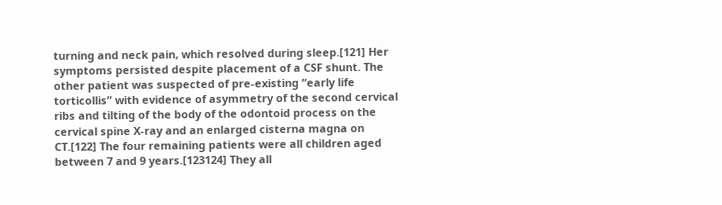turning and neck pain, which resolved during sleep.[121] Her symptoms persisted despite placement of a CSF shunt. The other patient was suspected of pre-existing “early life torticollis” with evidence of asymmetry of the second cervical ribs and tilting of the body of the odontoid process on the cervical spine X-ray and an enlarged cisterna magna on CT.[122] The four remaining patients were all children aged between 7 and 9 years.[123124] They all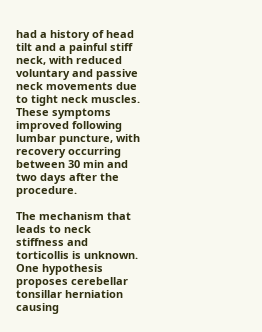had a history of head tilt and a painful stiff neck, with reduced voluntary and passive neck movements due to tight neck muscles. These symptoms improved following lumbar puncture, with recovery occurring between 30 min and two days after the procedure.

The mechanism that leads to neck stiffness and torticollis is unknown. One hypothesis proposes cerebellar tonsillar herniation causing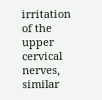irritation of the upper cervical nerves, similar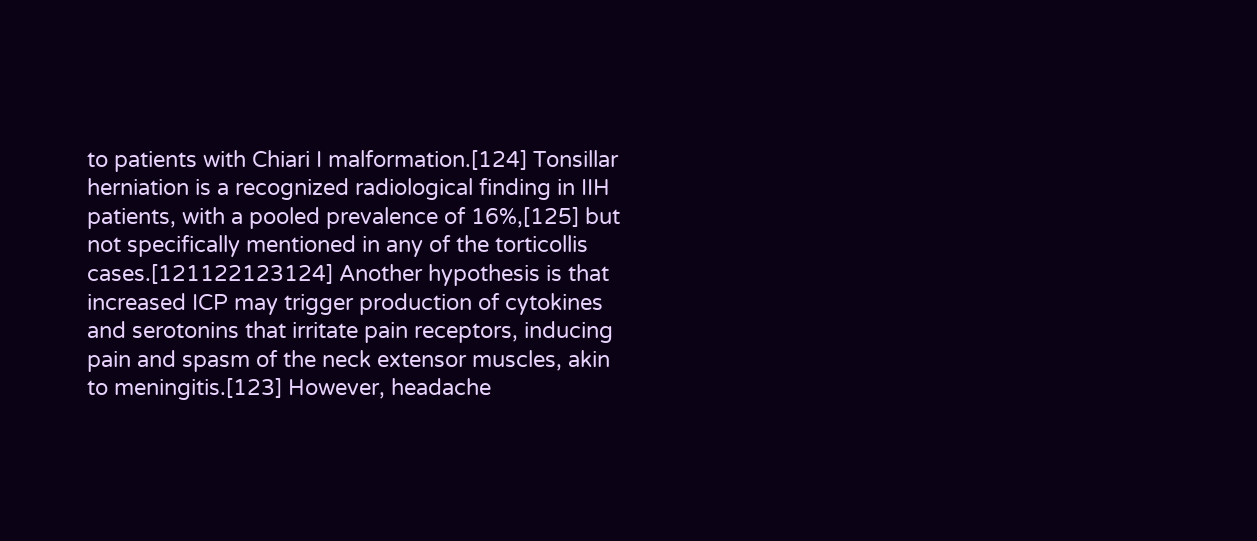to patients with Chiari I malformation.[124] Tonsillar herniation is a recognized radiological finding in IIH patients, with a pooled prevalence of 16%,[125] but not specifically mentioned in any of the torticollis cases.[121122123124] Another hypothesis is that increased ICP may trigger production of cytokines and serotonins that irritate pain receptors, inducing pain and spasm of the neck extensor muscles, akin to meningitis.[123] However, headache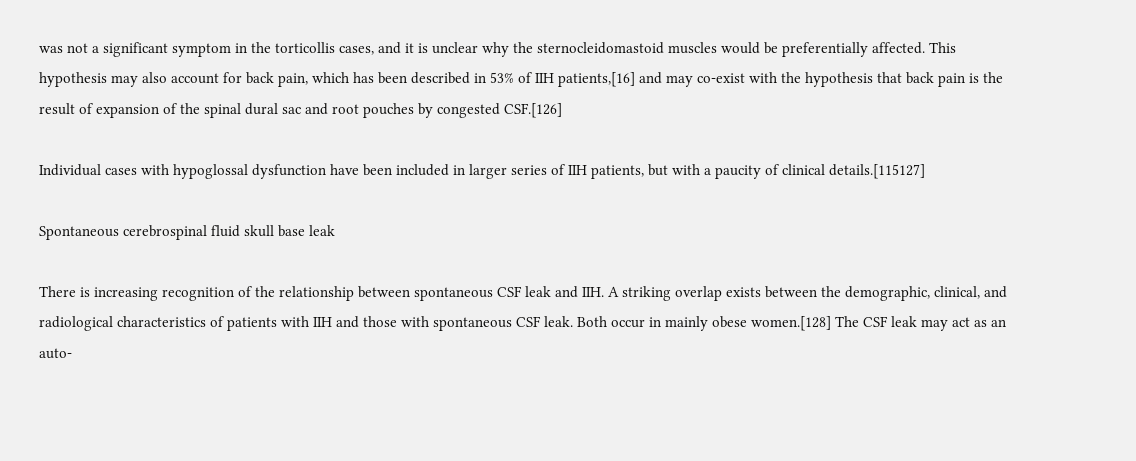was not a significant symptom in the torticollis cases, and it is unclear why the sternocleidomastoid muscles would be preferentially affected. This hypothesis may also account for back pain, which has been described in 53% of IIH patients,[16] and may co-exist with the hypothesis that back pain is the result of expansion of the spinal dural sac and root pouches by congested CSF.[126]

Individual cases with hypoglossal dysfunction have been included in larger series of IIH patients, but with a paucity of clinical details.[115127]

Spontaneous cerebrospinal fluid skull base leak

There is increasing recognition of the relationship between spontaneous CSF leak and IIH. A striking overlap exists between the demographic, clinical, and radiological characteristics of patients with IIH and those with spontaneous CSF leak. Both occur in mainly obese women.[128] The CSF leak may act as an auto-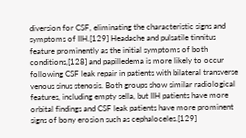diversion for CSF, eliminating the characteristic signs and symptoms of IIH.[129] Headache and pulsatile tinnitus feature prominently as the initial symptoms of both conditions,[128] and papilledema is more likely to occur following CSF leak repair in patients with bilateral transverse venous sinus stenosis. Both groups show similar radiological features, including empty sella, but IIH patients have more orbital findings and CSF leak patients have more prominent signs of bony erosion such as cephaloceles.[129]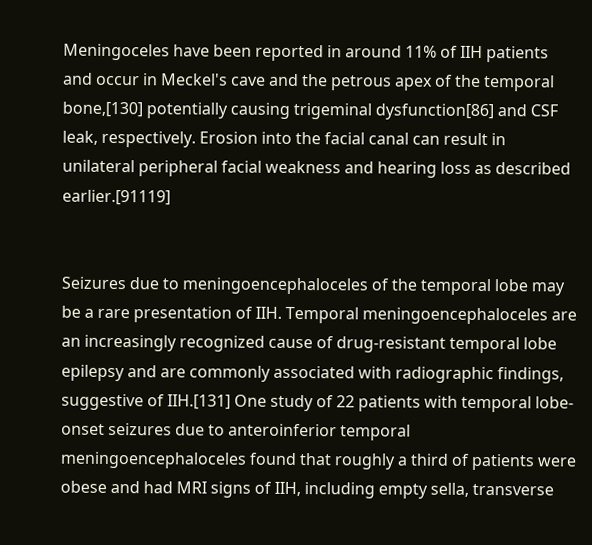Meningoceles have been reported in around 11% of IIH patients and occur in Meckel's cave and the petrous apex of the temporal bone,[130] potentially causing trigeminal dysfunction[86] and CSF leak, respectively. Erosion into the facial canal can result in unilateral peripheral facial weakness and hearing loss as described earlier.[91119]


Seizures due to meningoencephaloceles of the temporal lobe may be a rare presentation of IIH. Temporal meningoencephaloceles are an increasingly recognized cause of drug-resistant temporal lobe epilepsy and are commonly associated with radiographic findings, suggestive of IIH.[131] One study of 22 patients with temporal lobe-onset seizures due to anteroinferior temporal meningoencephaloceles found that roughly a third of patients were obese and had MRI signs of IIH, including empty sella, transverse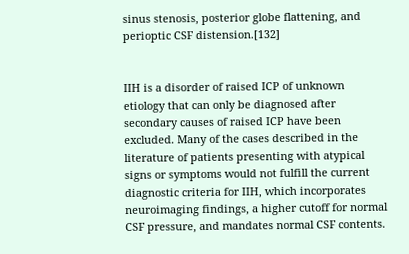sinus stenosis, posterior globe flattening, and perioptic CSF distension.[132]


IIH is a disorder of raised ICP of unknown etiology that can only be diagnosed after secondary causes of raised ICP have been excluded. Many of the cases described in the literature of patients presenting with atypical signs or symptoms would not fulfill the current diagnostic criteria for IIH, which incorporates neuroimaging findings, a higher cutoff for normal CSF pressure, and mandates normal CSF contents.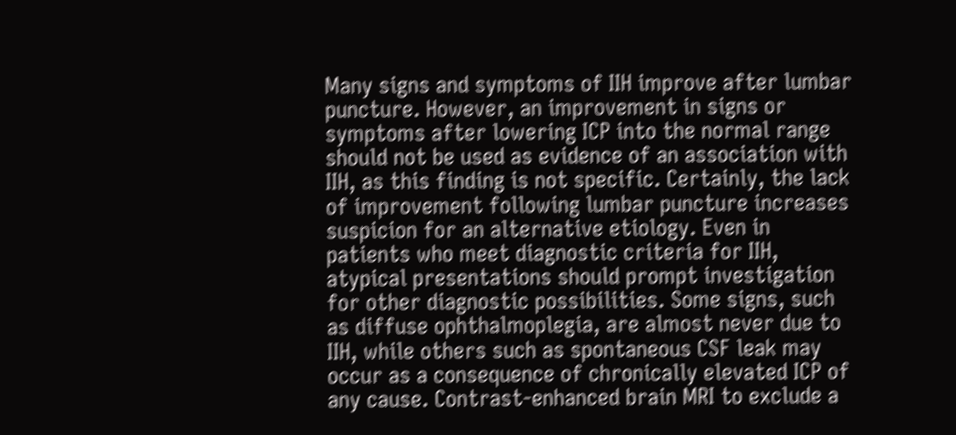Many signs and symptoms of IIH improve after lumbar puncture. However, an improvement in signs or symptoms after lowering ICP into the normal range should not be used as evidence of an association with IIH, as this finding is not specific. Certainly, the lack of improvement following lumbar puncture increases suspicion for an alternative etiology. Even in patients who meet diagnostic criteria for IIH, atypical presentations should prompt investigation for other diagnostic possibilities. Some signs, such as diffuse ophthalmoplegia, are almost never due to IIH, while others such as spontaneous CSF leak may occur as a consequence of chronically elevated ICP of any cause. Contrast-enhanced brain MRI to exclude a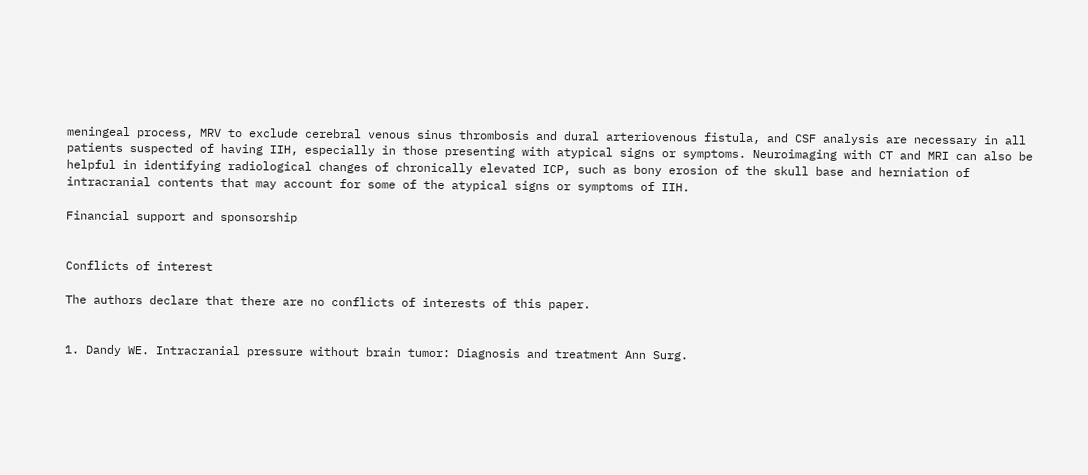meningeal process, MRV to exclude cerebral venous sinus thrombosis and dural arteriovenous fistula, and CSF analysis are necessary in all patients suspected of having IIH, especially in those presenting with atypical signs or symptoms. Neuroimaging with CT and MRI can also be helpful in identifying radiological changes of chronically elevated ICP, such as bony erosion of the skull base and herniation of intracranial contents that may account for some of the atypical signs or symptoms of IIH.

Financial support and sponsorship


Conflicts of interest

The authors declare that there are no conflicts of interests of this paper.


1. Dandy WE. Intracranial pressure without brain tumor: Diagnosis and treatment Ann Surg.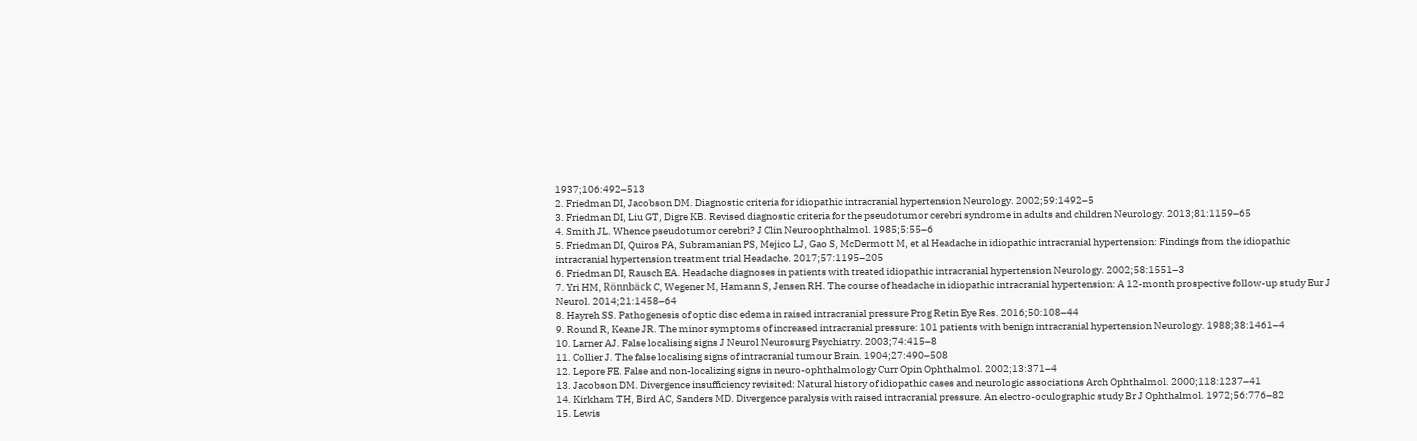1937;106:492–513
2. Friedman DI, Jacobson DM. Diagnostic criteria for idiopathic intracranial hypertension Neurology. 2002;59:1492–5
3. Friedman DI, Liu GT, Digre KB. Revised diagnostic criteria for the pseudotumor cerebri syndrome in adults and children Neurology. 2013;81:1159–65
4. Smith JL. Whence pseudotumor cerebri? J Clin Neuroophthalmol. 1985;5:55–6
5. Friedman DI, Quiros PA, Subramanian PS, Mejico LJ, Gao S, McDermott M, et al Headache in idiopathic intracranial hypertension: Findings from the idiopathic intracranial hypertension treatment trial Headache. 2017;57:1195–205
6. Friedman DI, Rausch EA. Headache diagnoses in patients with treated idiopathic intracranial hypertension Neurology. 2002;58:1551–3
7. Yri HM, Rönnbäck C, Wegener M, Hamann S, Jensen RH. The course of headache in idiopathic intracranial hypertension: A 12-month prospective follow-up study Eur J Neurol. 2014;21:1458–64
8. Hayreh SS. Pathogenesis of optic disc edema in raised intracranial pressure Prog Retin Eye Res. 2016;50:108–44
9. Round R, Keane JR. The minor symptoms of increased intracranial pressure: 101 patients with benign intracranial hypertension Neurology. 1988;38:1461–4
10. Larner AJ. False localising signs J Neurol Neurosurg Psychiatry. 2003;74:415–8
11. Collier J. The false localising signs of intracranial tumour Brain. 1904;27:490–508
12. Lepore FE. False and non-localizing signs in neuro-ophthalmology Curr Opin Ophthalmol. 2002;13:371–4
13. Jacobson DM. Divergence insufficiency revisited: Natural history of idiopathic cases and neurologic associations Arch Ophthalmol. 2000;118:1237–41
14. Kirkham TH, Bird AC, Sanders MD. Divergence paralysis with raised intracranial pressure. An electro-oculographic study Br J Ophthalmol. 1972;56:776–82
15. Lewis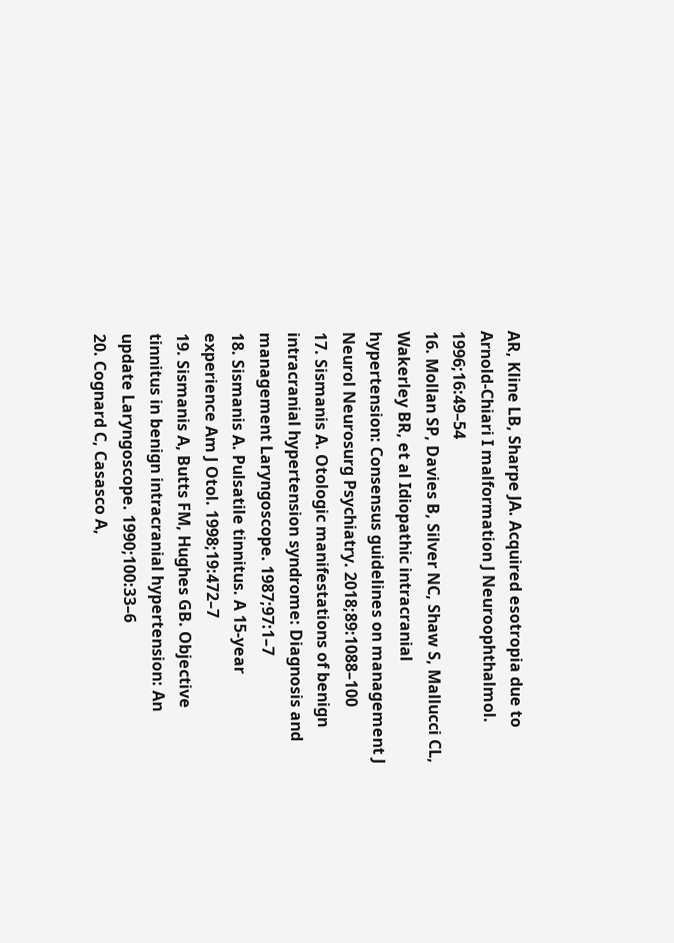AR, Kline LB, Sharpe JA. Acquired esotropia due to Arnold-Chiari I malformation J Neuroophthalmol. 1996;16:49–54
16. Mollan SP, Davies B, Silver NC, Shaw S, Mallucci CL, Wakerley BR, et al Idiopathic intracranial hypertension: Consensus guidelines on management J Neurol Neurosurg Psychiatry. 2018;89:1088–100
17. Sismanis A. Otologic manifestations of benign intracranial hypertension syndrome: Diagnosis and management Laryngoscope. 1987;97:1–7
18. Sismanis A. Pulsatile tinnitus. A 15-year experience Am J Otol. 1998;19:472–7
19. Sismanis A, Butts FM, Hughes GB. Objective tinnitus in benign intracranial hypertension: An update Laryngoscope. 1990;100:33–6
20. Cognard C, Casasco A,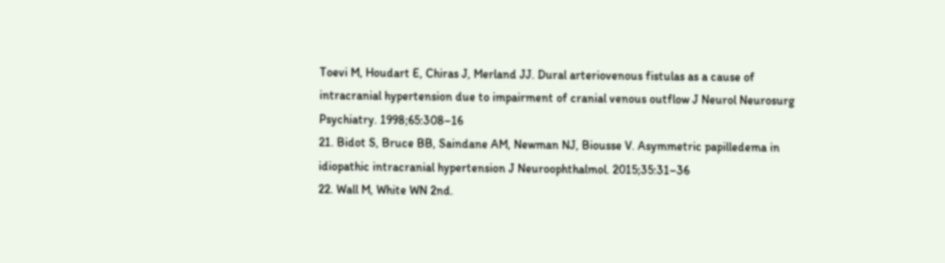Toevi M, Houdart E, Chiras J, Merland JJ. Dural arteriovenous fistulas as a cause of intracranial hypertension due to impairment of cranial venous outflow J Neurol Neurosurg Psychiatry. 1998;65:308–16
21. Bidot S, Bruce BB, Saindane AM, Newman NJ, Biousse V. Asymmetric papilledema in idiopathic intracranial hypertension J Neuroophthalmol. 2015;35:31–36
22. Wall M, White WN 2nd.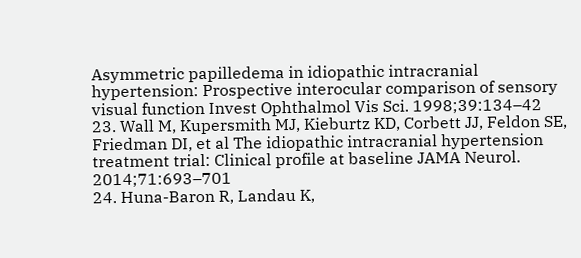Asymmetric papilledema in idiopathic intracranial hypertension: Prospective interocular comparison of sensory visual function Invest Ophthalmol Vis Sci. 1998;39:134–42
23. Wall M, Kupersmith MJ, Kieburtz KD, Corbett JJ, Feldon SE, Friedman DI, et al The idiopathic intracranial hypertension treatment trial: Clinical profile at baseline JAMA Neurol. 2014;71:693–701
24. Huna-Baron R, Landau K,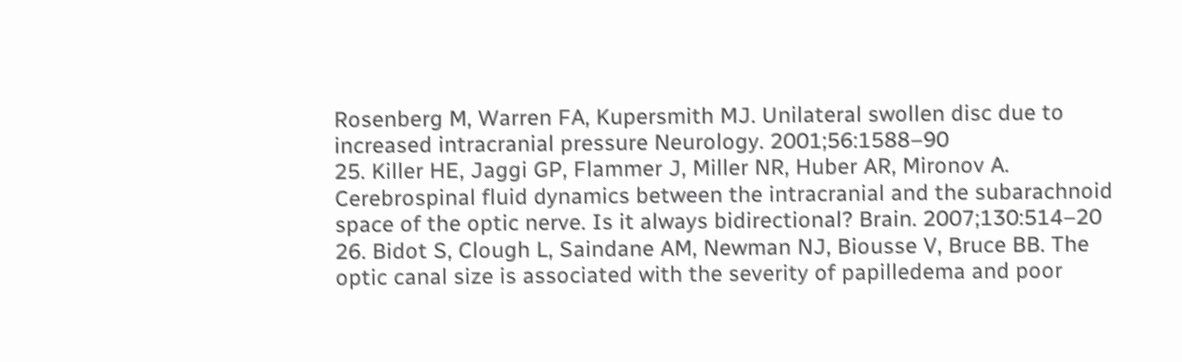Rosenberg M, Warren FA, Kupersmith MJ. Unilateral swollen disc due to increased intracranial pressure Neurology. 2001;56:1588–90
25. Killer HE, Jaggi GP, Flammer J, Miller NR, Huber AR, Mironov A. Cerebrospinal fluid dynamics between the intracranial and the subarachnoid space of the optic nerve. Is it always bidirectional? Brain. 2007;130:514–20
26. Bidot S, Clough L, Saindane AM, Newman NJ, Biousse V, Bruce BB. The optic canal size is associated with the severity of papilledema and poor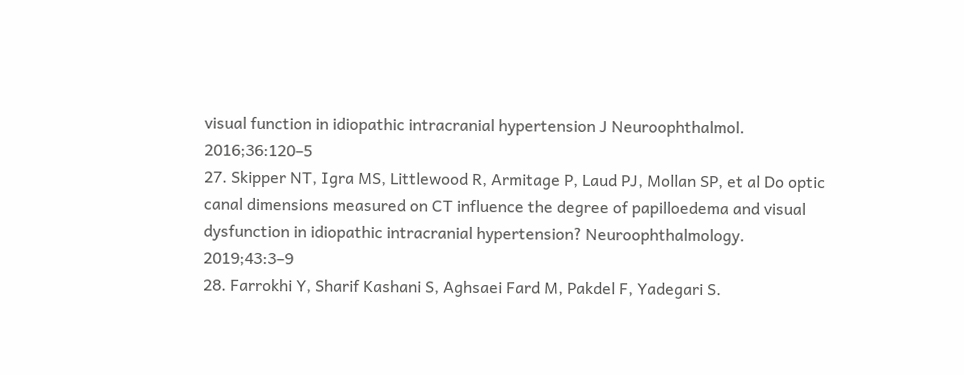visual function in idiopathic intracranial hypertension J Neuroophthalmol. 2016;36:120–5
27. Skipper NT, Igra MS, Littlewood R, Armitage P, Laud PJ, Mollan SP, et al Do optic canal dimensions measured on CT influence the degree of papilloedema and visual dysfunction in idiopathic intracranial hypertension? Neuroophthalmology. 2019;43:3–9
28. Farrokhi Y, Sharif Kashani S, Aghsaei Fard M, Pakdel F, Yadegari S.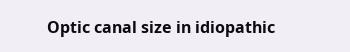Optic canal size in idiopathic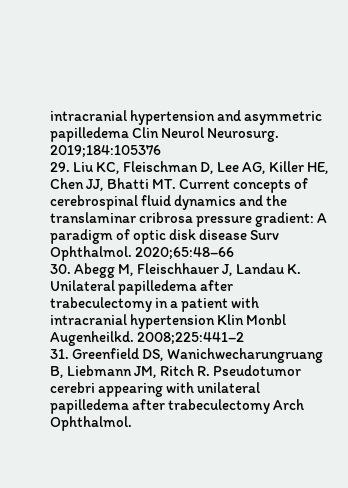intracranial hypertension and asymmetric papilledema Clin Neurol Neurosurg. 2019;184:105376
29. Liu KC, Fleischman D, Lee AG, Killer HE, Chen JJ, Bhatti MT. Current concepts of cerebrospinal fluid dynamics and the translaminar cribrosa pressure gradient: A paradigm of optic disk disease Surv Ophthalmol. 2020;65:48–66
30. Abegg M, Fleischhauer J, Landau K. Unilateral papilledema after trabeculectomy in a patient with intracranial hypertension Klin Monbl Augenheilkd. 2008;225:441–2
31. Greenfield DS, Wanichwecharungruang B, Liebmann JM, Ritch R. Pseudotumor cerebri appearing with unilateral papilledema after trabeculectomy Arch Ophthalmol.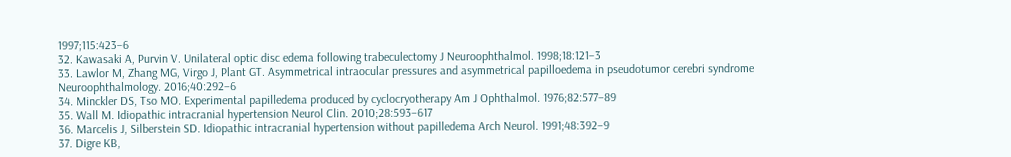1997;115:423–6
32. Kawasaki A, Purvin V. Unilateral optic disc edema following trabeculectomy J Neuroophthalmol. 1998;18:121–3
33. Lawlor M, Zhang MG, Virgo J, Plant GT. Asymmetrical intraocular pressures and asymmetrical papilloedema in pseudotumor cerebri syndrome Neuroophthalmology. 2016;40:292–6
34. Minckler DS, Tso MO. Experimental papilledema produced by cyclocryotherapy Am J Ophthalmol. 1976;82:577–89
35. Wall M. Idiopathic intracranial hypertension Neurol Clin. 2010;28:593–617
36. Marcelis J, Silberstein SD. Idiopathic intracranial hypertension without papilledema Arch Neurol. 1991;48:392–9
37. Digre KB,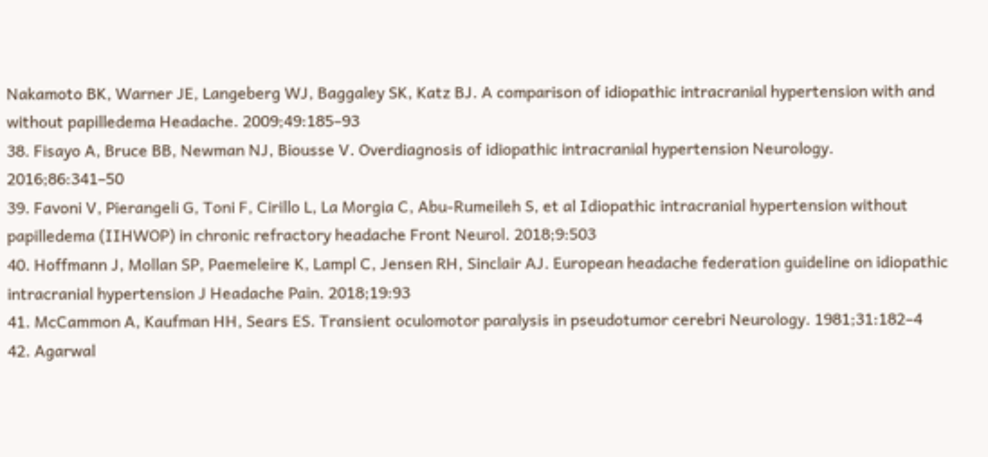Nakamoto BK, Warner JE, Langeberg WJ, Baggaley SK, Katz BJ. A comparison of idiopathic intracranial hypertension with and without papilledema Headache. 2009;49:185–93
38. Fisayo A, Bruce BB, Newman NJ, Biousse V. Overdiagnosis of idiopathic intracranial hypertension Neurology. 2016;86:341–50
39. Favoni V, Pierangeli G, Toni F, Cirillo L, La Morgia C, Abu-Rumeileh S, et al Idiopathic intracranial hypertension without papilledema (IIHWOP) in chronic refractory headache Front Neurol. 2018;9:503
40. Hoffmann J, Mollan SP, Paemeleire K, Lampl C, Jensen RH, Sinclair AJ. European headache federation guideline on idiopathic intracranial hypertension J Headache Pain. 2018;19:93
41. McCammon A, Kaufman HH, Sears ES. Transient oculomotor paralysis in pseudotumor cerebri Neurology. 1981;31:182–4
42. Agarwal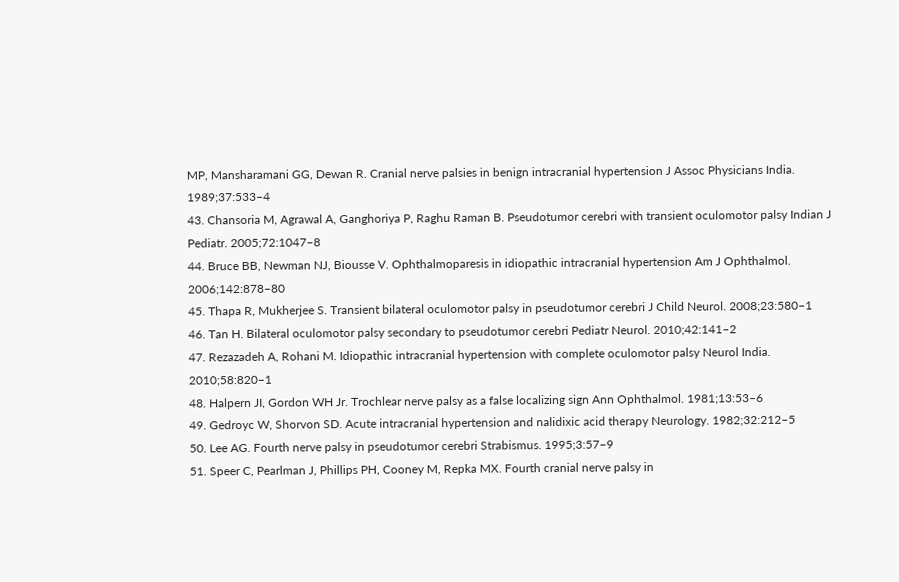MP, Mansharamani GG, Dewan R. Cranial nerve palsies in benign intracranial hypertension J Assoc Physicians India. 1989;37:533–4
43. Chansoria M, Agrawal A, Ganghoriya P, Raghu Raman B. Pseudotumor cerebri with transient oculomotor palsy Indian J Pediatr. 2005;72:1047–8
44. Bruce BB, Newman NJ, Biousse V. Ophthalmoparesis in idiopathic intracranial hypertension Am J Ophthalmol. 2006;142:878–80
45. Thapa R, Mukherjee S. Transient bilateral oculomotor palsy in pseudotumor cerebri J Child Neurol. 2008;23:580–1
46. Tan H. Bilateral oculomotor palsy secondary to pseudotumor cerebri Pediatr Neurol. 2010;42:141–2
47. Rezazadeh A, Rohani M. Idiopathic intracranial hypertension with complete oculomotor palsy Neurol India. 2010;58:820–1
48. Halpern JI, Gordon WH Jr. Trochlear nerve palsy as a false localizing sign Ann Ophthalmol. 1981;13:53–6
49. Gedroyc W, Shorvon SD. Acute intracranial hypertension and nalidixic acid therapy Neurology. 1982;32:212–5
50. Lee AG. Fourth nerve palsy in pseudotumor cerebri Strabismus. 1995;3:57–9
51. Speer C, Pearlman J, Phillips PH, Cooney M, Repka MX. Fourth cranial nerve palsy in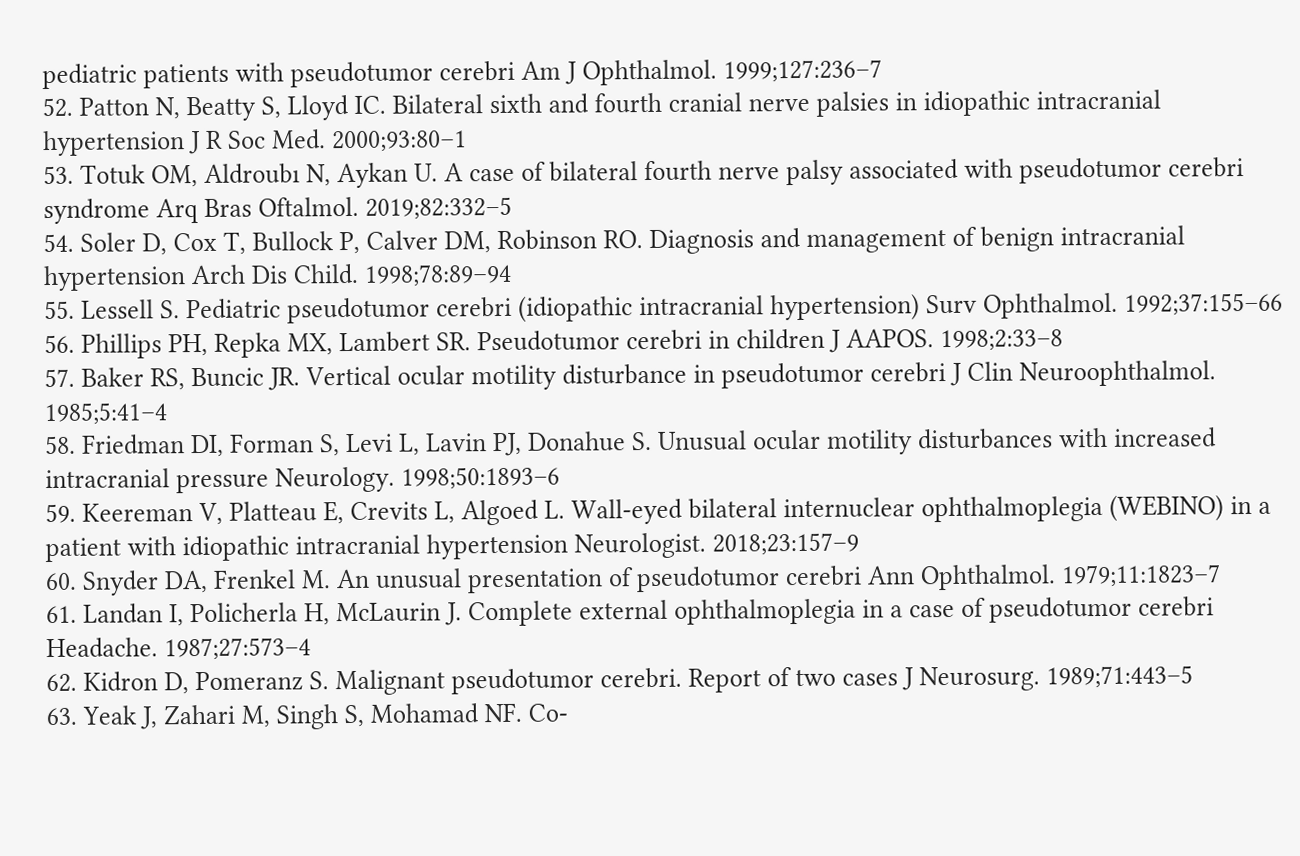pediatric patients with pseudotumor cerebri Am J Ophthalmol. 1999;127:236–7
52. Patton N, Beatty S, Lloyd IC. Bilateral sixth and fourth cranial nerve palsies in idiopathic intracranial hypertension J R Soc Med. 2000;93:80–1
53. Totuk OM, Aldroubı N, Aykan U. A case of bilateral fourth nerve palsy associated with pseudotumor cerebri syndrome Arq Bras Oftalmol. 2019;82:332–5
54. Soler D, Cox T, Bullock P, Calver DM, Robinson RO. Diagnosis and management of benign intracranial hypertension Arch Dis Child. 1998;78:89–94
55. Lessell S. Pediatric pseudotumor cerebri (idiopathic intracranial hypertension) Surv Ophthalmol. 1992;37:155–66
56. Phillips PH, Repka MX, Lambert SR. Pseudotumor cerebri in children J AAPOS. 1998;2:33–8
57. Baker RS, Buncic JR. Vertical ocular motility disturbance in pseudotumor cerebri J Clin Neuroophthalmol. 1985;5:41–4
58. Friedman DI, Forman S, Levi L, Lavin PJ, Donahue S. Unusual ocular motility disturbances with increased intracranial pressure Neurology. 1998;50:1893–6
59. Keereman V, Platteau E, Crevits L, Algoed L. Wall-eyed bilateral internuclear ophthalmoplegia (WEBINO) in a patient with idiopathic intracranial hypertension Neurologist. 2018;23:157–9
60. Snyder DA, Frenkel M. An unusual presentation of pseudotumor cerebri Ann Ophthalmol. 1979;11:1823–7
61. Landan I, Policherla H, McLaurin J. Complete external ophthalmoplegia in a case of pseudotumor cerebri Headache. 1987;27:573–4
62. Kidron D, Pomeranz S. Malignant pseudotumor cerebri. Report of two cases J Neurosurg. 1989;71:443–5
63. Yeak J, Zahari M, Singh S, Mohamad NF. Co-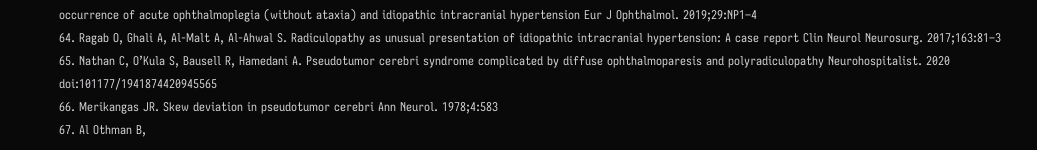occurrence of acute ophthalmoplegia (without ataxia) and idiopathic intracranial hypertension Eur J Ophthalmol. 2019;29:NP1–4
64. Ragab O, Ghali A, Al-Malt A, Al-Ahwal S. Radiculopathy as unusual presentation of idiopathic intracranial hypertension: A case report Clin Neurol Neurosurg. 2017;163:81–3
65. Nathan C, O’Kula S, Bausell R, Hamedani A. Pseudotumor cerebri syndrome complicated by diffuse ophthalmoparesis and polyradiculopathy Neurohospitalist. 2020 doi:101177/1941874420945565
66. Merikangas JR. Skew deviation in pseudotumor cerebri Ann Neurol. 1978;4:583
67. Al Othman B,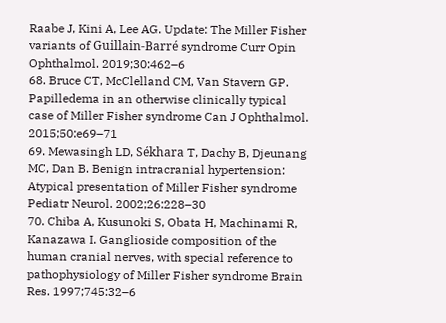Raabe J, Kini A, Lee AG. Update: The Miller Fisher variants of Guillain-Barré syndrome Curr Opin Ophthalmol. 2019;30:462–6
68. Bruce CT, McClelland CM, Van Stavern GP. Papilledema in an otherwise clinically typical case of Miller Fisher syndrome Can J Ophthalmol. 2015;50:e69–71
69. Mewasingh LD, Sékhara T, Dachy B, Djeunang MC, Dan B. Benign intracranial hypertension: Atypical presentation of Miller Fisher syndrome Pediatr Neurol. 2002;26:228–30
70. Chiba A, Kusunoki S, Obata H, Machinami R, Kanazawa I. Ganglioside composition of the human cranial nerves, with special reference to pathophysiology of Miller Fisher syndrome Brain Res. 1997;745:32–6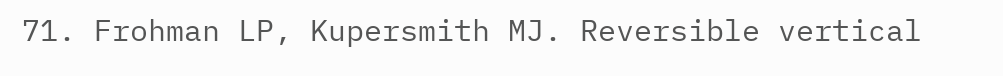71. Frohman LP, Kupersmith MJ. Reversible vertical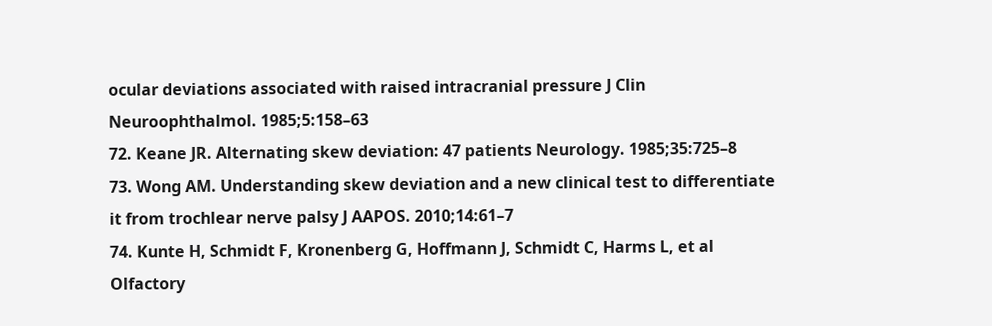ocular deviations associated with raised intracranial pressure J Clin Neuroophthalmol. 1985;5:158–63
72. Keane JR. Alternating skew deviation: 47 patients Neurology. 1985;35:725–8
73. Wong AM. Understanding skew deviation and a new clinical test to differentiate it from trochlear nerve palsy J AAPOS. 2010;14:61–7
74. Kunte H, Schmidt F, Kronenberg G, Hoffmann J, Schmidt C, Harms L, et al Olfactory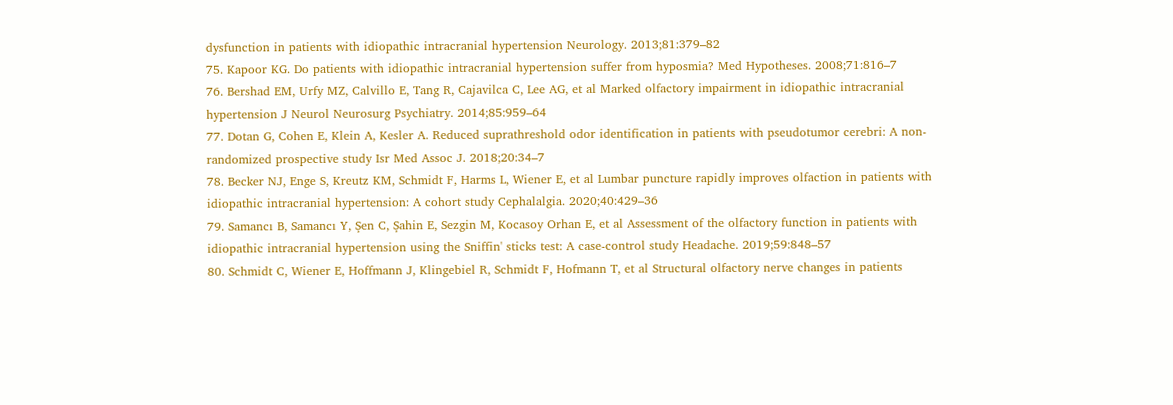dysfunction in patients with idiopathic intracranial hypertension Neurology. 2013;81:379–82
75. Kapoor KG. Do patients with idiopathic intracranial hypertension suffer from hyposmia? Med Hypotheses. 2008;71:816–7
76. Bershad EM, Urfy MZ, Calvillo E, Tang R, Cajavilca C, Lee AG, et al Marked olfactory impairment in idiopathic intracranial hypertension J Neurol Neurosurg Psychiatry. 2014;85:959–64
77. Dotan G, Cohen E, Klein A, Kesler A. Reduced suprathreshold odor identification in patients with pseudotumor cerebri: A non-randomized prospective study Isr Med Assoc J. 2018;20:34–7
78. Becker NJ, Enge S, Kreutz KM, Schmidt F, Harms L, Wiener E, et al Lumbar puncture rapidly improves olfaction in patients with idiopathic intracranial hypertension: A cohort study Cephalalgia. 2020;40:429–36
79. Samancı B, Samancı Y, Şen C, Şahin E, Sezgin M, Kocasoy Orhan E, et al Assessment of the olfactory function in patients with idiopathic intracranial hypertension using the Sniffin' sticks test: A case-control study Headache. 2019;59:848–57
80. Schmidt C, Wiener E, Hoffmann J, Klingebiel R, Schmidt F, Hofmann T, et al Structural olfactory nerve changes in patients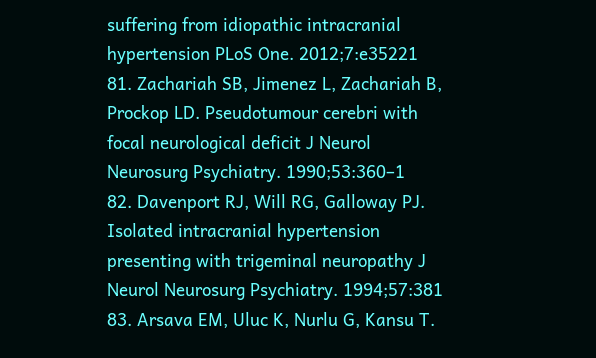suffering from idiopathic intracranial hypertension PLoS One. 2012;7:e35221
81. Zachariah SB, Jimenez L, Zachariah B, Prockop LD. Pseudotumour cerebri with focal neurological deficit J Neurol Neurosurg Psychiatry. 1990;53:360–1
82. Davenport RJ, Will RG, Galloway PJ. Isolated intracranial hypertension presenting with trigeminal neuropathy J Neurol Neurosurg Psychiatry. 1994;57:381
83. Arsava EM, Uluc K, Nurlu G, Kansu T.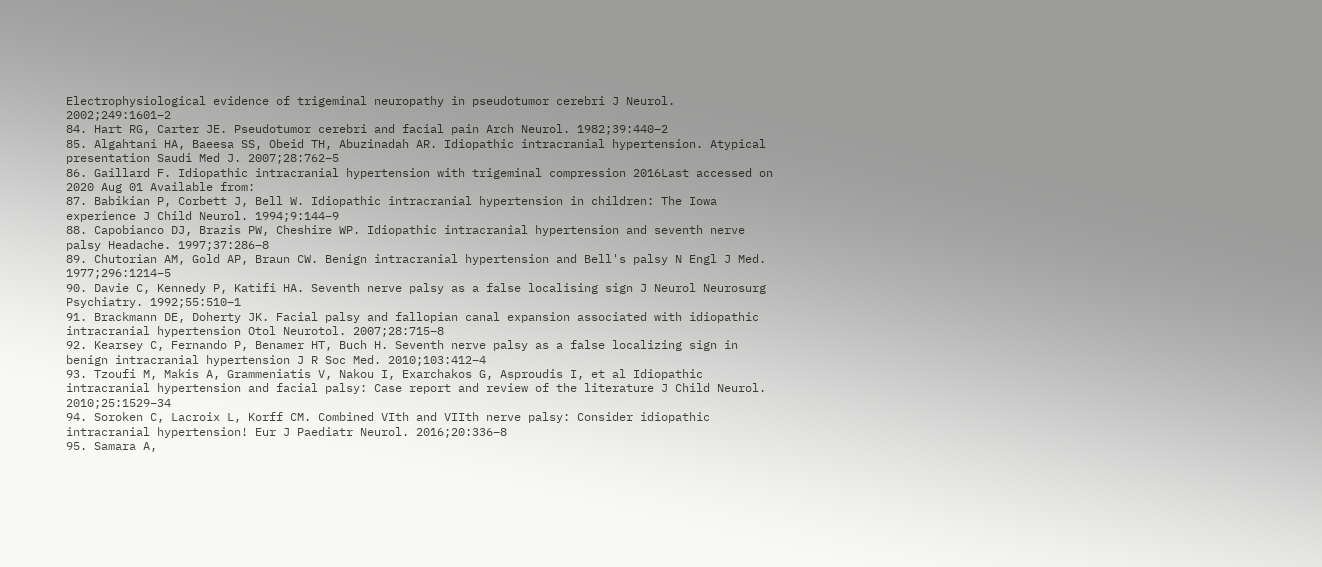Electrophysiological evidence of trigeminal neuropathy in pseudotumor cerebri J Neurol. 2002;249:1601–2
84. Hart RG, Carter JE. Pseudotumor cerebri and facial pain Arch Neurol. 1982;39:440–2
85. Algahtani HA, Baeesa SS, Obeid TH, Abuzinadah AR. Idiopathic intracranial hypertension. Atypical presentation Saudi Med J. 2007;28:762–5
86. Gaillard F. Idiopathic intracranial hypertension with trigeminal compression 2016Last accessed on 2020 Aug 01 Available from:
87. Babikian P, Corbett J, Bell W. Idiopathic intracranial hypertension in children: The Iowa experience J Child Neurol. 1994;9:144–9
88. Capobianco DJ, Brazis PW, Cheshire WP. Idiopathic intracranial hypertension and seventh nerve palsy Headache. 1997;37:286–8
89. Chutorian AM, Gold AP, Braun CW. Benign intracranial hypertension and Bell's palsy N Engl J Med. 1977;296:1214–5
90. Davie C, Kennedy P, Katifi HA. Seventh nerve palsy as a false localising sign J Neurol Neurosurg Psychiatry. 1992;55:510–1
91. Brackmann DE, Doherty JK. Facial palsy and fallopian canal expansion associated with idiopathic intracranial hypertension Otol Neurotol. 2007;28:715–8
92. Kearsey C, Fernando P, Benamer HT, Buch H. Seventh nerve palsy as a false localizing sign in benign intracranial hypertension J R Soc Med. 2010;103:412–4
93. Tzoufi M, Makis A, Grammeniatis V, Nakou I, Exarchakos G, Asproudis I, et al Idiopathic intracranial hypertension and facial palsy: Case report and review of the literature J Child Neurol. 2010;25:1529–34
94. Soroken C, Lacroix L, Korff CM. Combined VIth and VIIth nerve palsy: Consider idiopathic intracranial hypertension! Eur J Paediatr Neurol. 2016;20:336–8
95. Samara A,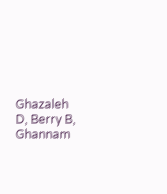Ghazaleh D, Berry B, Ghannam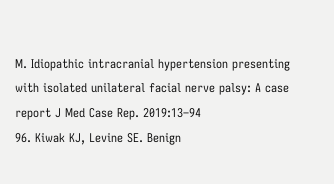M. Idiopathic intracranial hypertension presenting with isolated unilateral facial nerve palsy: A case report J Med Case Rep. 2019:13–94
96. Kiwak KJ, Levine SE. Benign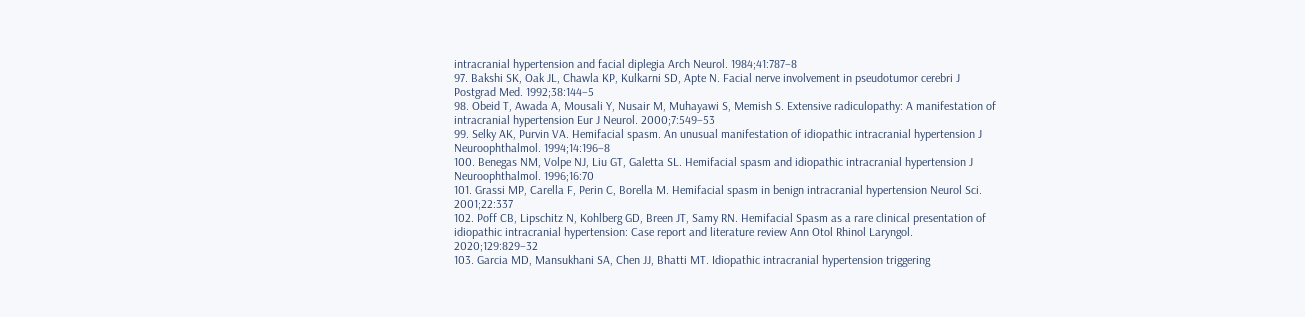intracranial hypertension and facial diplegia Arch Neurol. 1984;41:787–8
97. Bakshi SK, Oak JL, Chawla KP, Kulkarni SD, Apte N. Facial nerve involvement in pseudotumor cerebri J Postgrad Med. 1992;38:144–5
98. Obeid T, Awada A, Mousali Y, Nusair M, Muhayawi S, Memish S. Extensive radiculopathy: A manifestation of intracranial hypertension Eur J Neurol. 2000;7:549–53
99. Selky AK, Purvin VA. Hemifacial spasm. An unusual manifestation of idiopathic intracranial hypertension J Neuroophthalmol. 1994;14:196–8
100. Benegas NM, Volpe NJ, Liu GT, Galetta SL. Hemifacial spasm and idiopathic intracranial hypertension J Neuroophthalmol. 1996;16:70
101. Grassi MP, Carella F, Perin C, Borella M. Hemifacial spasm in benign intracranial hypertension Neurol Sci. 2001;22:337
102. Poff CB, Lipschitz N, Kohlberg GD, Breen JT, Samy RN. Hemifacial Spasm as a rare clinical presentation of idiopathic intracranial hypertension: Case report and literature review Ann Otol Rhinol Laryngol. 2020;129:829–32
103. Garcia MD, Mansukhani SA, Chen JJ, Bhatti MT. Idiopathic intracranial hypertension triggering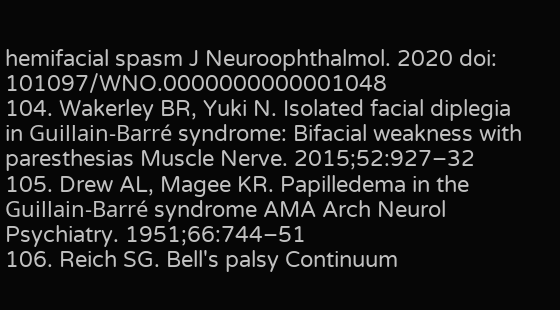hemifacial spasm J Neuroophthalmol. 2020 doi: 101097/WNO.0000000000001048
104. Wakerley BR, Yuki N. Isolated facial diplegia in Guillain-Barré syndrome: Bifacial weakness with paresthesias Muscle Nerve. 2015;52:927–32
105. Drew AL, Magee KR. Papilledema in the Guillain-Barré syndrome AMA Arch Neurol Psychiatry. 1951;66:744–51
106. Reich SG. Bell's palsy Continuum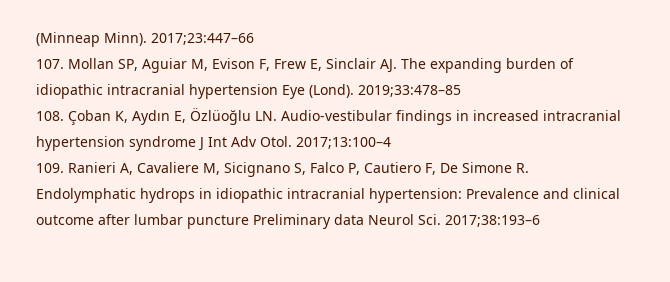(Minneap Minn). 2017;23:447–66
107. Mollan SP, Aguiar M, Evison F, Frew E, Sinclair AJ. The expanding burden of idiopathic intracranial hypertension Eye (Lond). 2019;33:478–85
108. Çoban K, Aydın E, Özlüoğlu LN. Audio-vestibular findings in increased intracranial hypertension syndrome J Int Adv Otol. 2017;13:100–4
109. Ranieri A, Cavaliere M, Sicignano S, Falco P, Cautiero F, De Simone R. Endolymphatic hydrops in idiopathic intracranial hypertension: Prevalence and clinical outcome after lumbar puncture Preliminary data Neurol Sci. 2017;38:193–6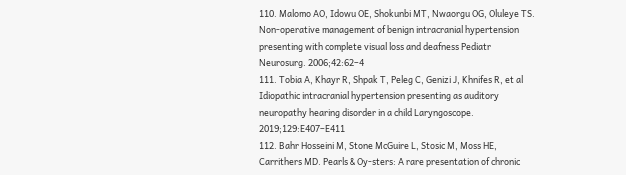110. Malomo AO, Idowu OE, Shokunbi MT, Nwaorgu OG, Oluleye TS. Non-operative management of benign intracranial hypertension presenting with complete visual loss and deafness Pediatr Neurosurg. 2006;42:62–4
111. Tobia A, Khayr R, Shpak T, Peleg C, Genizi J, Khnifes R, et al Idiopathic intracranial hypertension presenting as auditory neuropathy hearing disorder in a child Laryngoscope. 2019;129:E407–E411
112. Bahr Hosseini M, Stone McGuire L, Stosic M, Moss HE, Carrithers MD. Pearls & Oy-sters: A rare presentation of chronic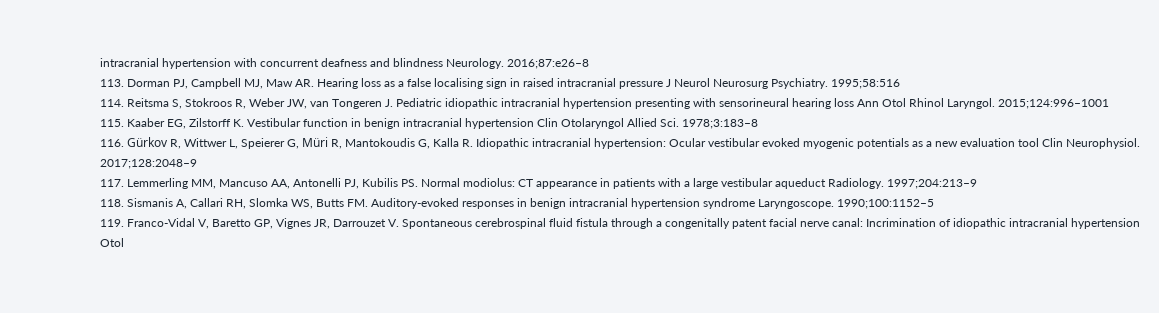intracranial hypertension with concurrent deafness and blindness Neurology. 2016;87:e26–8
113. Dorman PJ, Campbell MJ, Maw AR. Hearing loss as a false localising sign in raised intracranial pressure J Neurol Neurosurg Psychiatry. 1995;58:516
114. Reitsma S, Stokroos R, Weber JW, van Tongeren J. Pediatric idiopathic intracranial hypertension presenting with sensorineural hearing loss Ann Otol Rhinol Laryngol. 2015;124:996–1001
115. Kaaber EG, Zilstorff K. Vestibular function in benign intracranial hypertension Clin Otolaryngol Allied Sci. 1978;3:183–8
116. Gürkov R, Wittwer L, Speierer G, Müri R, Mantokoudis G, Kalla R. Idiopathic intracranial hypertension: Ocular vestibular evoked myogenic potentials as a new evaluation tool Clin Neurophysiol. 2017;128:2048–9
117. Lemmerling MM, Mancuso AA, Antonelli PJ, Kubilis PS. Normal modiolus: CT appearance in patients with a large vestibular aqueduct Radiology. 1997;204:213–9
118. Sismanis A, Callari RH, Slomka WS, Butts FM. Auditory-evoked responses in benign intracranial hypertension syndrome Laryngoscope. 1990;100:1152–5
119. Franco-Vidal V, Baretto GP, Vignes JR, Darrouzet V. Spontaneous cerebrospinal fluid fistula through a congenitally patent facial nerve canal: Incrimination of idiopathic intracranial hypertension Otol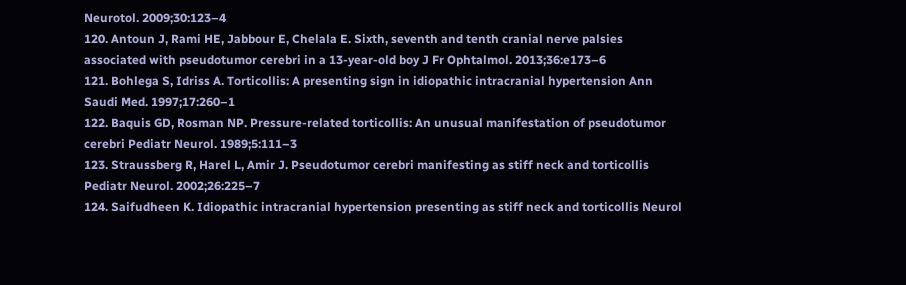Neurotol. 2009;30:123–4
120. Antoun J, Rami HE, Jabbour E, Chelala E. Sixth, seventh and tenth cranial nerve palsies associated with pseudotumor cerebri in a 13-year-old boy J Fr Ophtalmol. 2013;36:e173–6
121. Bohlega S, Idriss A. Torticollis: A presenting sign in idiopathic intracranial hypertension Ann Saudi Med. 1997;17:260–1
122. Baquis GD, Rosman NP. Pressure-related torticollis: An unusual manifestation of pseudotumor cerebri Pediatr Neurol. 1989;5:111–3
123. Straussberg R, Harel L, Amir J. Pseudotumor cerebri manifesting as stiff neck and torticollis Pediatr Neurol. 2002;26:225–7
124. Saifudheen K. Idiopathic intracranial hypertension presenting as stiff neck and torticollis Neurol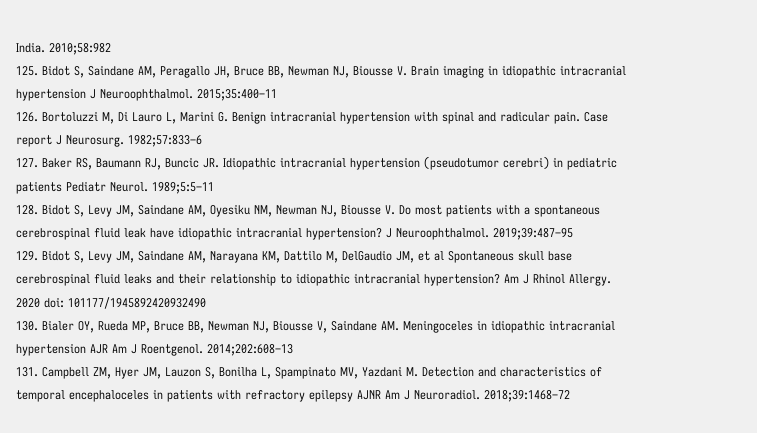India. 2010;58:982
125. Bidot S, Saindane AM, Peragallo JH, Bruce BB, Newman NJ, Biousse V. Brain imaging in idiopathic intracranial hypertension J Neuroophthalmol. 2015;35:400–11
126. Bortoluzzi M, Di Lauro L, Marini G. Benign intracranial hypertension with spinal and radicular pain. Case report J Neurosurg. 1982;57:833–6
127. Baker RS, Baumann RJ, Buncic JR. Idiopathic intracranial hypertension (pseudotumor cerebri) in pediatric patients Pediatr Neurol. 1989;5:5–11
128. Bidot S, Levy JM, Saindane AM, Oyesiku NM, Newman NJ, Biousse V. Do most patients with a spontaneous cerebrospinal fluid leak have idiopathic intracranial hypertension? J Neuroophthalmol. 2019;39:487–95
129. Bidot S, Levy JM, Saindane AM, Narayana KM, Dattilo M, DelGaudio JM, et al Spontaneous skull base cerebrospinal fluid leaks and their relationship to idiopathic intracranial hypertension? Am J Rhinol Allergy. 2020 doi: 101177/1945892420932490
130. Bialer OY, Rueda MP, Bruce BB, Newman NJ, Biousse V, Saindane AM. Meningoceles in idiopathic intracranial hypertension AJR Am J Roentgenol. 2014;202:608–13
131. Campbell ZM, Hyer JM, Lauzon S, Bonilha L, Spampinato MV, Yazdani M. Detection and characteristics of temporal encephaloceles in patients with refractory epilepsy AJNR Am J Neuroradiol. 2018;39:1468–72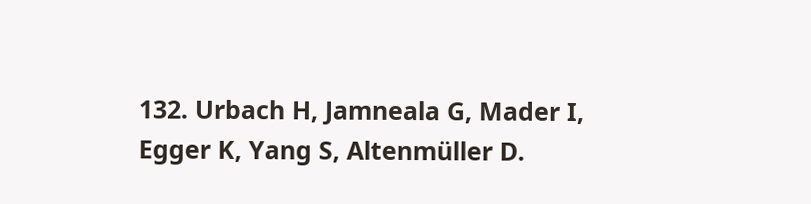132. Urbach H, Jamneala G, Mader I, Egger K, Yang S, Altenmüller D.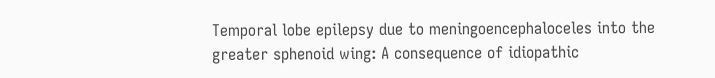Temporal lobe epilepsy due to meningoencephaloceles into the greater sphenoid wing: A consequence of idiopathic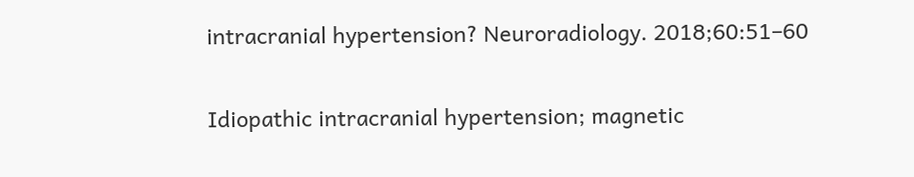intracranial hypertension? Neuroradiology. 2018;60:51–60

Idiopathic intracranial hypertension; magnetic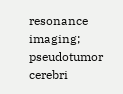resonance imaging; pseudotumor cerebri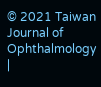© 2021 Taiwan Journal of Ophthalmology |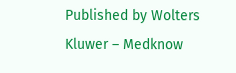Published by Wolters Kluwer – Medknow